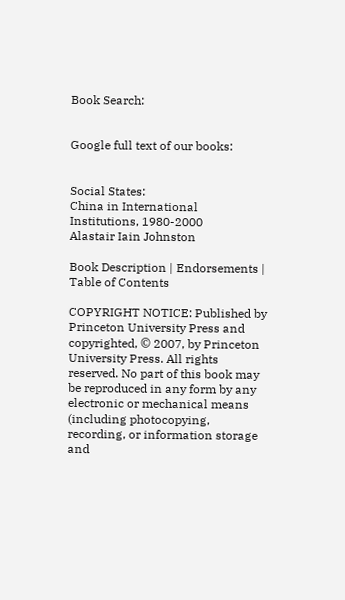Book Search:


Google full text of our books:


Social States:
China in International Institutions, 1980-2000
Alastair Iain Johnston

Book Description | Endorsements | Table of Contents

COPYRIGHT NOTICE: Published by Princeton University Press and copyrighted, © 2007, by Princeton University Press. All rights reserved. No part of this book may be reproduced in any form by any electronic or mechanical means (including photocopying, recording, or information storage and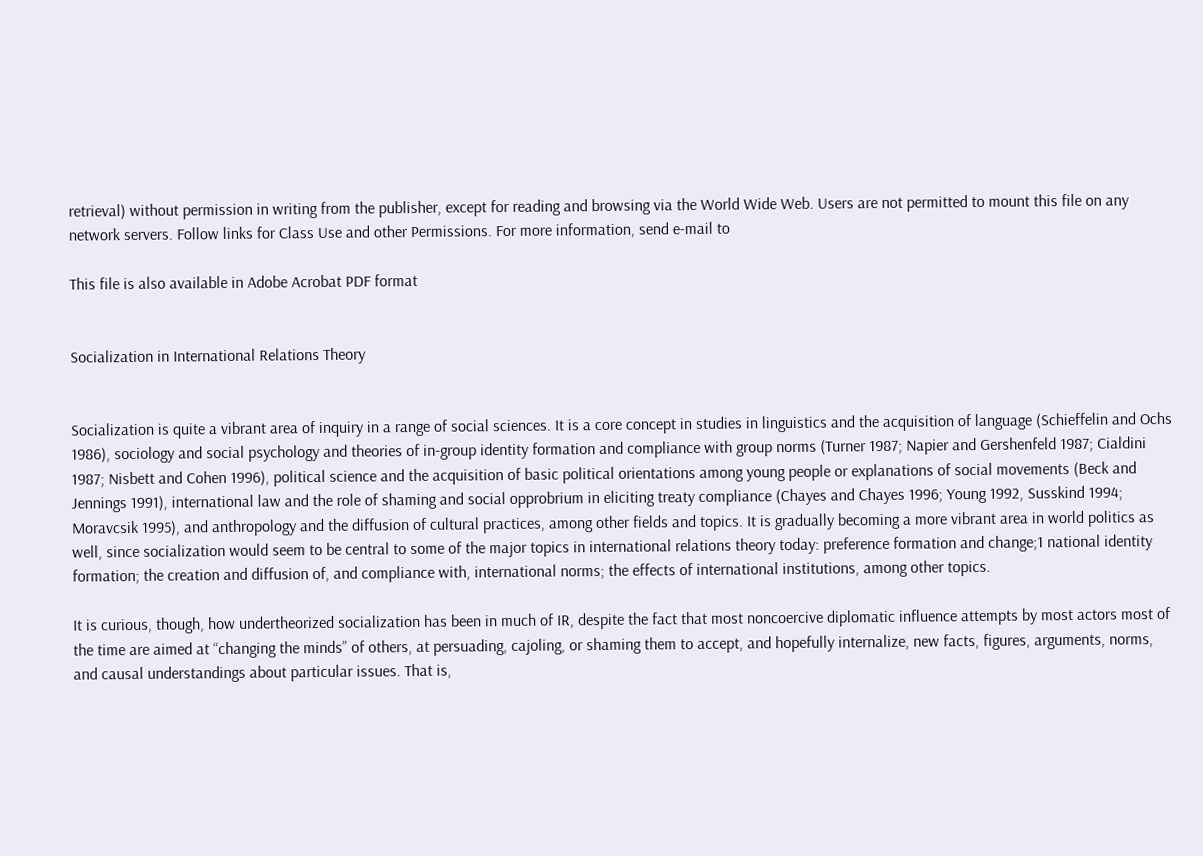retrieval) without permission in writing from the publisher, except for reading and browsing via the World Wide Web. Users are not permitted to mount this file on any network servers. Follow links for Class Use and other Permissions. For more information, send e-mail to

This file is also available in Adobe Acrobat PDF format


Socialization in International Relations Theory


Socialization is quite a vibrant area of inquiry in a range of social sciences. It is a core concept in studies in linguistics and the acquisition of language (Schieffelin and Ochs 1986), sociology and social psychology and theories of in-group identity formation and compliance with group norms (Turner 1987; Napier and Gershenfeld 1987; Cialdini 1987; Nisbett and Cohen 1996), political science and the acquisition of basic political orientations among young people or explanations of social movements (Beck and Jennings 1991), international law and the role of shaming and social opprobrium in eliciting treaty compliance (Chayes and Chayes 1996; Young 1992, Susskind 1994; Moravcsik 1995), and anthropology and the diffusion of cultural practices, among other fields and topics. It is gradually becoming a more vibrant area in world politics as well, since socialization would seem to be central to some of the major topics in international relations theory today: preference formation and change;1 national identity formation; the creation and diffusion of, and compliance with, international norms; the effects of international institutions, among other topics.

It is curious, though, how undertheorized socialization has been in much of IR, despite the fact that most noncoercive diplomatic influence attempts by most actors most of the time are aimed at “changing the minds” of others, at persuading, cajoling, or shaming them to accept, and hopefully internalize, new facts, figures, arguments, norms, and causal understandings about particular issues. That is,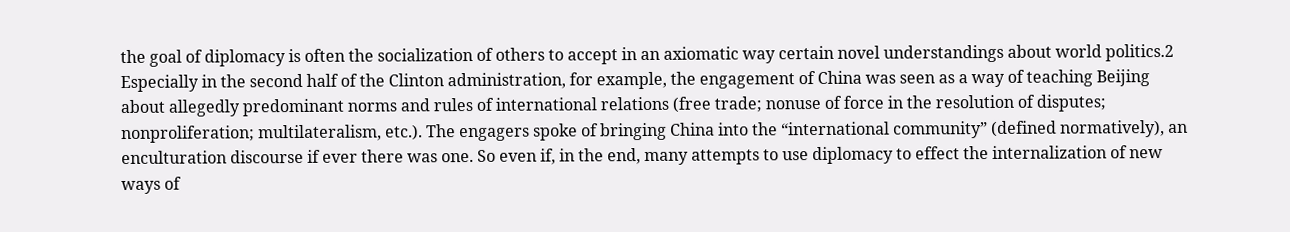the goal of diplomacy is often the socialization of others to accept in an axiomatic way certain novel understandings about world politics.2 Especially in the second half of the Clinton administration, for example, the engagement of China was seen as a way of teaching Beijing about allegedly predominant norms and rules of international relations (free trade; nonuse of force in the resolution of disputes; nonproliferation; multilateralism, etc.). The engagers spoke of bringing China into the “international community” (defined normatively), an enculturation discourse if ever there was one. So even if, in the end, many attempts to use diplomacy to effect the internalization of new ways of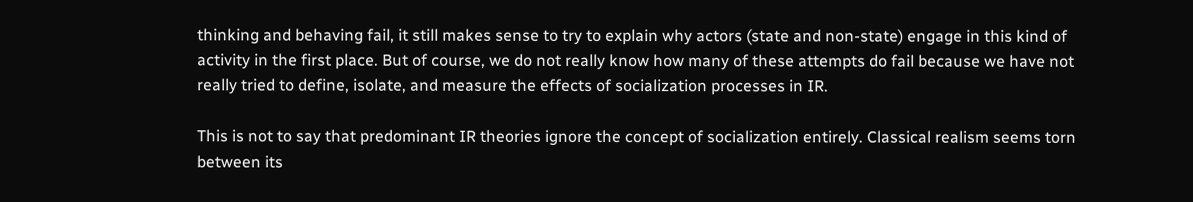thinking and behaving fail, it still makes sense to try to explain why actors (state and non-state) engage in this kind of activity in the first place. But of course, we do not really know how many of these attempts do fail because we have not really tried to define, isolate, and measure the effects of socialization processes in IR.

This is not to say that predominant IR theories ignore the concept of socialization entirely. Classical realism seems torn between its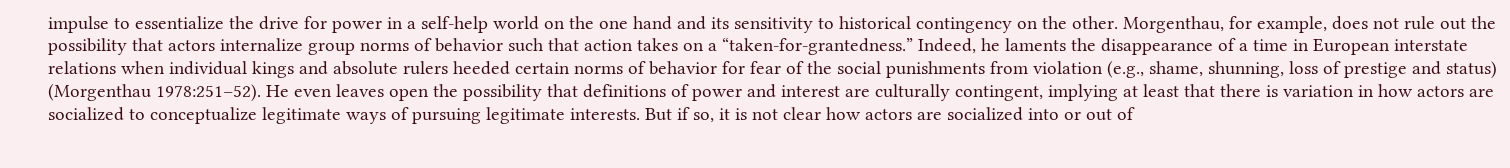impulse to essentialize the drive for power in a self-help world on the one hand and its sensitivity to historical contingency on the other. Morgenthau, for example, does not rule out the possibility that actors internalize group norms of behavior such that action takes on a “taken-for-grantedness.” Indeed, he laments the disappearance of a time in European interstate relations when individual kings and absolute rulers heeded certain norms of behavior for fear of the social punishments from violation (e.g., shame, shunning, loss of prestige and status) (Morgenthau 1978:251–52). He even leaves open the possibility that definitions of power and interest are culturally contingent, implying at least that there is variation in how actors are socialized to conceptualize legitimate ways of pursuing legitimate interests. But if so, it is not clear how actors are socialized into or out of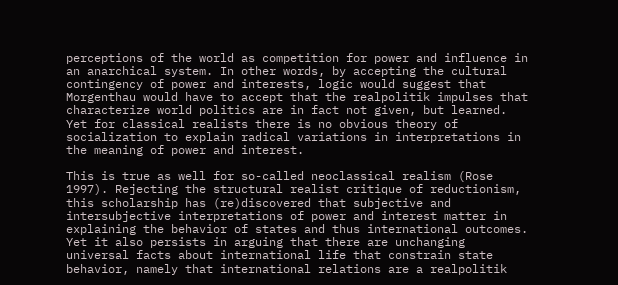perceptions of the world as competition for power and influence in an anarchical system. In other words, by accepting the cultural contingency of power and interests, logic would suggest that Morgenthau would have to accept that the realpolitik impulses that characterize world politics are in fact not given, but learned. Yet for classical realists there is no obvious theory of socialization to explain radical variations in interpretations in the meaning of power and interest.

This is true as well for so-called neoclassical realism (Rose 1997). Rejecting the structural realist critique of reductionism, this scholarship has (re)discovered that subjective and intersubjective interpretations of power and interest matter in explaining the behavior of states and thus international outcomes. Yet it also persists in arguing that there are unchanging universal facts about international life that constrain state behavior, namely that international relations are a realpolitik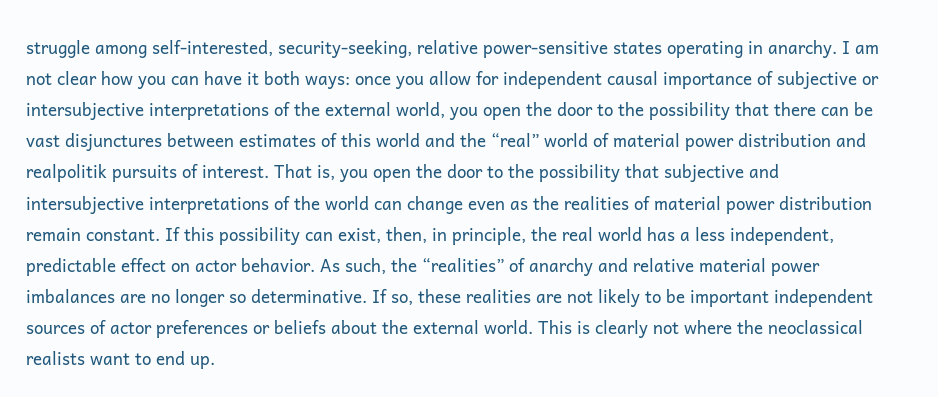struggle among self-interested, security-seeking, relative power-sensitive states operating in anarchy. I am not clear how you can have it both ways: once you allow for independent causal importance of subjective or intersubjective interpretations of the external world, you open the door to the possibility that there can be vast disjunctures between estimates of this world and the “real” world of material power distribution and realpolitik pursuits of interest. That is, you open the door to the possibility that subjective and intersubjective interpretations of the world can change even as the realities of material power distribution remain constant. If this possibility can exist, then, in principle, the real world has a less independent, predictable effect on actor behavior. As such, the “realities” of anarchy and relative material power imbalances are no longer so determinative. If so, these realities are not likely to be important independent sources of actor preferences or beliefs about the external world. This is clearly not where the neoclassical realists want to end up.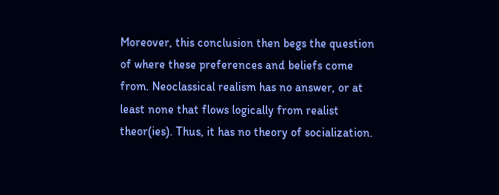Moreover, this conclusion then begs the question of where these preferences and beliefs come from. Neoclassical realism has no answer, or at least none that flows logically from realist theor(ies). Thus, it has no theory of socialization.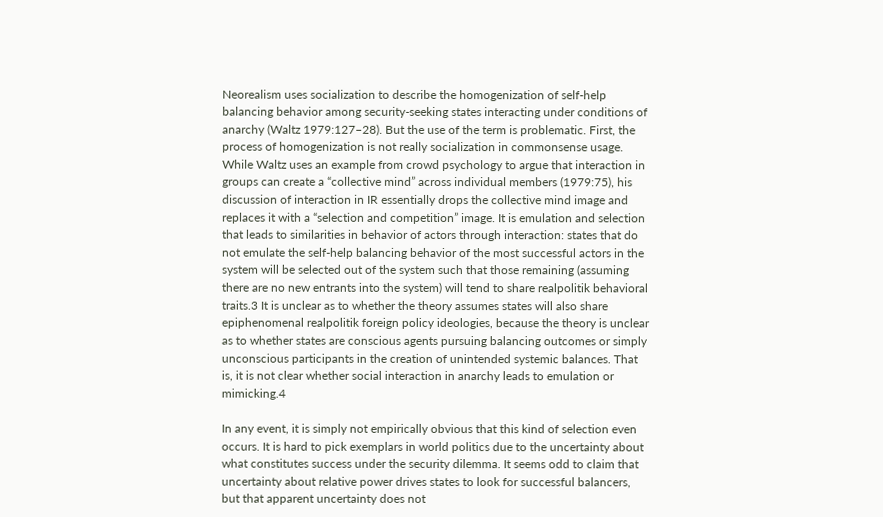Neorealism uses socialization to describe the homogenization of self-help balancing behavior among security-seeking states interacting under conditions of anarchy (Waltz 1979:127–28). But the use of the term is problematic. First, the process of homogenization is not really socialization in commonsense usage. While Waltz uses an example from crowd psychology to argue that interaction in groups can create a “collective mind” across individual members (1979:75), his discussion of interaction in IR essentially drops the collective mind image and replaces it with a “selection and competition” image. It is emulation and selection that leads to similarities in behavior of actors through interaction: states that do not emulate the self-help balancing behavior of the most successful actors in the system will be selected out of the system such that those remaining (assuming there are no new entrants into the system) will tend to share realpolitik behavioral traits.3 It is unclear as to whether the theory assumes states will also share epiphenomenal realpolitik foreign policy ideologies, because the theory is unclear as to whether states are conscious agents pursuing balancing outcomes or simply unconscious participants in the creation of unintended systemic balances. That is, it is not clear whether social interaction in anarchy leads to emulation or mimicking.4

In any event, it is simply not empirically obvious that this kind of selection even occurs. It is hard to pick exemplars in world politics due to the uncertainty about what constitutes success under the security dilemma. It seems odd to claim that uncertainty about relative power drives states to look for successful balancers, but that apparent uncertainty does not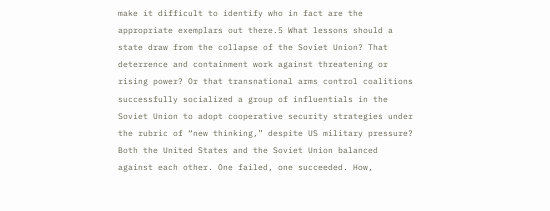make it difficult to identify who in fact are the appropriate exemplars out there.5 What lessons should a state draw from the collapse of the Soviet Union? That deterrence and containment work against threatening or rising power? Or that transnational arms control coalitions successfully socialized a group of influentials in the Soviet Union to adopt cooperative security strategies under the rubric of “new thinking,” despite US military pressure? Both the United States and the Soviet Union balanced against each other. One failed, one succeeded. How,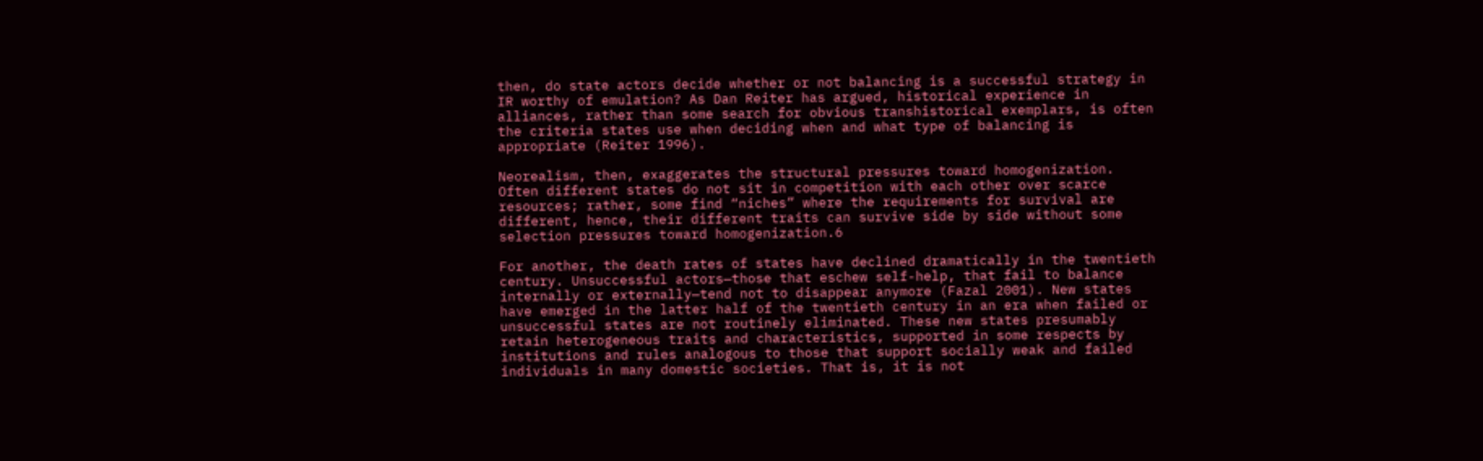then, do state actors decide whether or not balancing is a successful strategy in IR worthy of emulation? As Dan Reiter has argued, historical experience in alliances, rather than some search for obvious transhistorical exemplars, is often the criteria states use when deciding when and what type of balancing is appropriate (Reiter 1996).

Neorealism, then, exaggerates the structural pressures toward homogenization. Often different states do not sit in competition with each other over scarce resources; rather, some find “niches” where the requirements for survival are different, hence, their different traits can survive side by side without some selection pressures toward homogenization.6

For another, the death rates of states have declined dramatically in the twentieth century. Unsuccessful actors—those that eschew self-help, that fail to balance internally or externally—tend not to disappear anymore (Fazal 2001). New states have emerged in the latter half of the twentieth century in an era when failed or unsuccessful states are not routinely eliminated. These new states presumably retain heterogeneous traits and characteristics, supported in some respects by institutions and rules analogous to those that support socially weak and failed individuals in many domestic societies. That is, it is not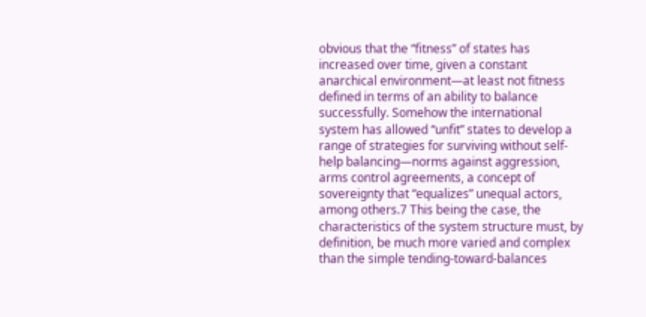obvious that the “fitness” of states has increased over time, given a constant anarchical environment—at least not fitness defined in terms of an ability to balance successfully. Somehow the international system has allowed “unfit” states to develop a range of strategies for surviving without self-help balancing—norms against aggression, arms control agreements, a concept of sovereignty that “equalizes” unequal actors, among others.7 This being the case, the characteristics of the system structure must, by definition, be much more varied and complex than the simple tending-toward-balances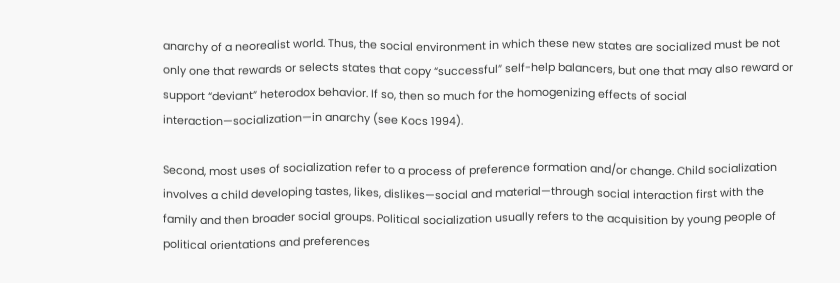anarchy of a neorealist world. Thus, the social environment in which these new states are socialized must be not only one that rewards or selects states that copy “successful” self-help balancers, but one that may also reward or support “deviant” heterodox behavior. If so, then so much for the homogenizing effects of social interaction—socialization—in anarchy (see Kocs 1994).

Second, most uses of socialization refer to a process of preference formation and/or change. Child socialization involves a child developing tastes, likes, dislikes—social and material—through social interaction first with the family and then broader social groups. Political socialization usually refers to the acquisition by young people of political orientations and preferences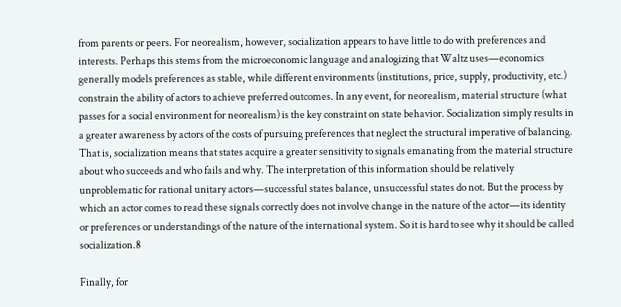from parents or peers. For neorealism, however, socialization appears to have little to do with preferences and interests. Perhaps this stems from the microeconomic language and analogizing that Waltz uses—economics generally models preferences as stable, while different environments (institutions, price, supply, productivity, etc.) constrain the ability of actors to achieve preferred outcomes. In any event, for neorealism, material structure (what passes for a social environment for neorealism) is the key constraint on state behavior. Socialization simply results in a greater awareness by actors of the costs of pursuing preferences that neglect the structural imperative of balancing. That is, socialization means that states acquire a greater sensitivity to signals emanating from the material structure about who succeeds and who fails and why. The interpretation of this information should be relatively unproblematic for rational unitary actors—successful states balance, unsuccessful states do not. But the process by which an actor comes to read these signals correctly does not involve change in the nature of the actor—its identity or preferences or understandings of the nature of the international system. So it is hard to see why it should be called socialization.8

Finally, for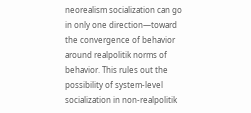neorealism socialization can go in only one direction—toward the convergence of behavior around realpolitik norms of behavior. This rules out the possibility of system-level socialization in non-realpolitik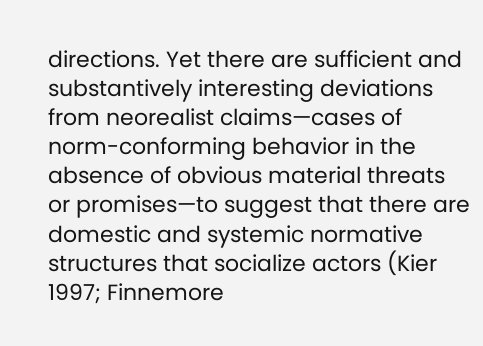directions. Yet there are sufficient and substantively interesting deviations from neorealist claims—cases of norm-conforming behavior in the absence of obvious material threats or promises—to suggest that there are domestic and systemic normative structures that socialize actors (Kier 1997; Finnemore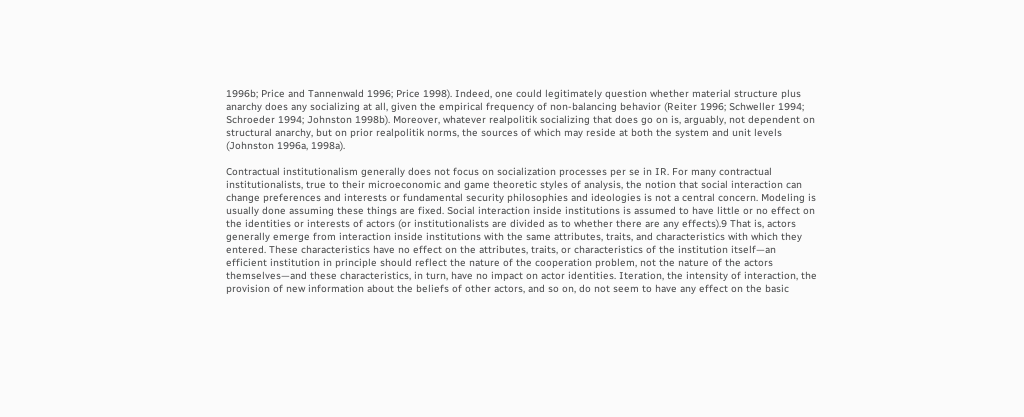1996b; Price and Tannenwald 1996; Price 1998). Indeed, one could legitimately question whether material structure plus anarchy does any socializing at all, given the empirical frequency of non-balancing behavior (Reiter 1996; Schweller 1994; Schroeder 1994; Johnston 1998b). Moreover, whatever realpolitik socializing that does go on is, arguably, not dependent on structural anarchy, but on prior realpolitik norms, the sources of which may reside at both the system and unit levels (Johnston 1996a, 1998a).

Contractual institutionalism generally does not focus on socialization processes per se in IR. For many contractual institutionalists, true to their microeconomic and game theoretic styles of analysis, the notion that social interaction can change preferences and interests or fundamental security philosophies and ideologies is not a central concern. Modeling is usually done assuming these things are fixed. Social interaction inside institutions is assumed to have little or no effect on the identities or interests of actors (or institutionalists are divided as to whether there are any effects).9 That is, actors generally emerge from interaction inside institutions with the same attributes, traits, and characteristics with which they entered. These characteristics have no effect on the attributes, traits, or characteristics of the institution itself—an efficient institution in principle should reflect the nature of the cooperation problem, not the nature of the actors themselves—and these characteristics, in turn, have no impact on actor identities. Iteration, the intensity of interaction, the provision of new information about the beliefs of other actors, and so on, do not seem to have any effect on the basic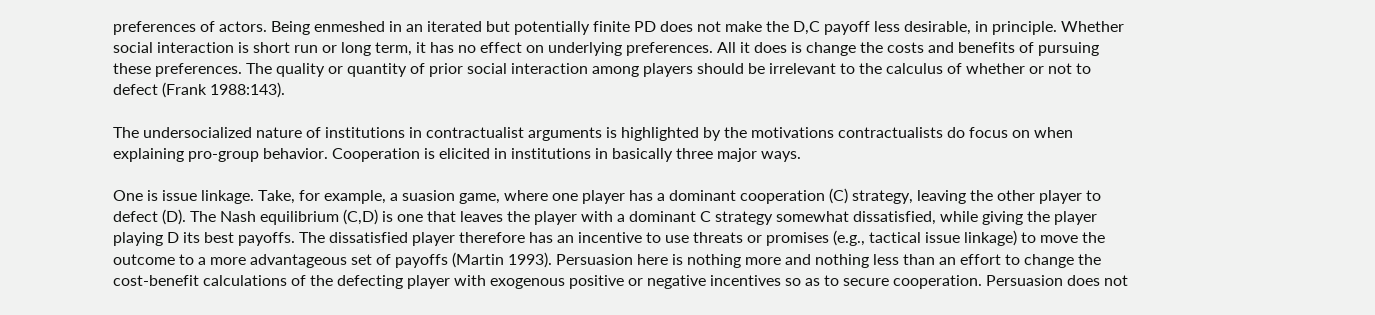preferences of actors. Being enmeshed in an iterated but potentially finite PD does not make the D,C payoff less desirable, in principle. Whether social interaction is short run or long term, it has no effect on underlying preferences. All it does is change the costs and benefits of pursuing these preferences. The quality or quantity of prior social interaction among players should be irrelevant to the calculus of whether or not to defect (Frank 1988:143).

The undersocialized nature of institutions in contractualist arguments is highlighted by the motivations contractualists do focus on when explaining pro-group behavior. Cooperation is elicited in institutions in basically three major ways.

One is issue linkage. Take, for example, a suasion game, where one player has a dominant cooperation (C) strategy, leaving the other player to defect (D). The Nash equilibrium (C,D) is one that leaves the player with a dominant C strategy somewhat dissatisfied, while giving the player playing D its best payoffs. The dissatisfied player therefore has an incentive to use threats or promises (e.g., tactical issue linkage) to move the outcome to a more advantageous set of payoffs (Martin 1993). Persuasion here is nothing more and nothing less than an effort to change the cost-benefit calculations of the defecting player with exogenous positive or negative incentives so as to secure cooperation. Persuasion does not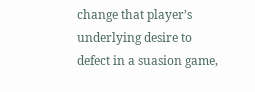change that player’s underlying desire to defect in a suasion game,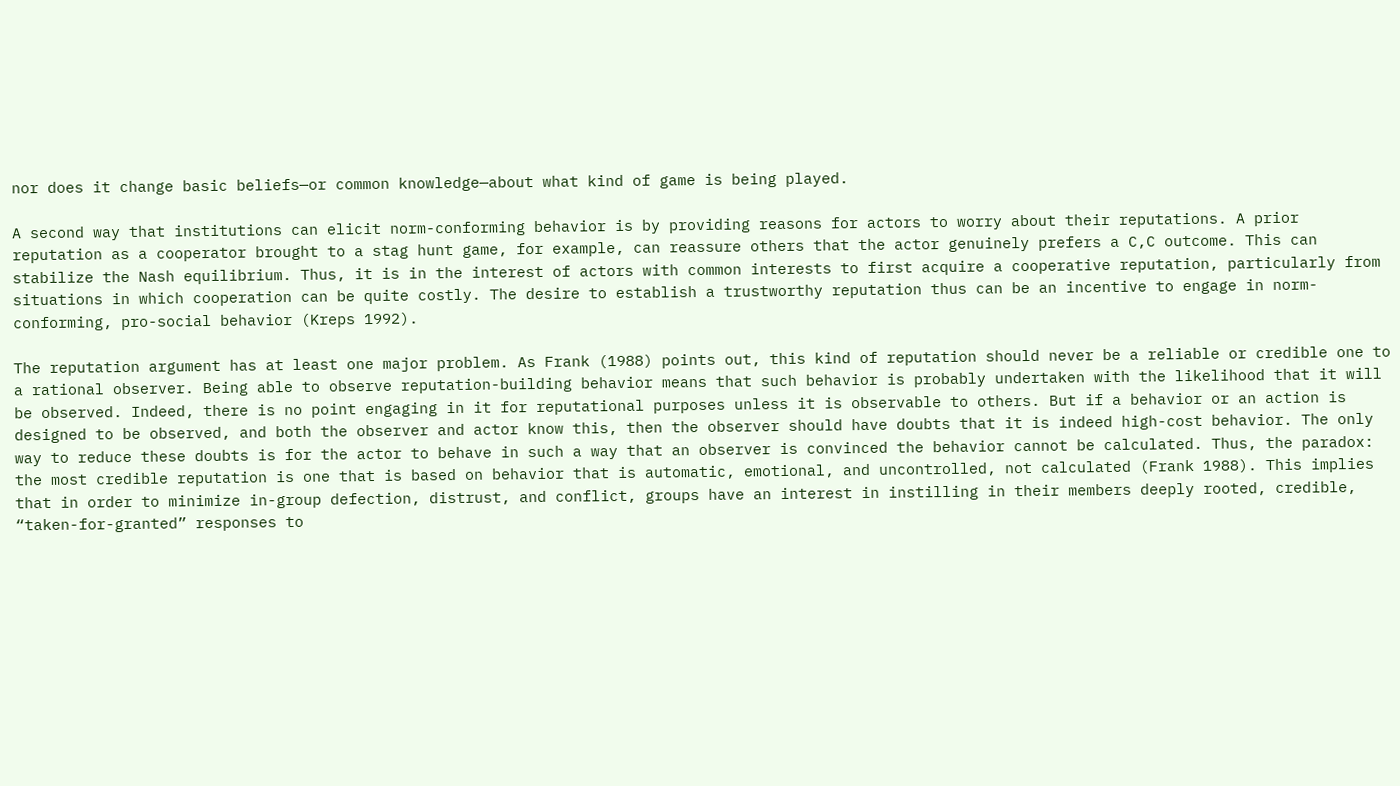nor does it change basic beliefs—or common knowledge—about what kind of game is being played.

A second way that institutions can elicit norm-conforming behavior is by providing reasons for actors to worry about their reputations. A prior reputation as a cooperator brought to a stag hunt game, for example, can reassure others that the actor genuinely prefers a C,C outcome. This can stabilize the Nash equilibrium. Thus, it is in the interest of actors with common interests to first acquire a cooperative reputation, particularly from situations in which cooperation can be quite costly. The desire to establish a trustworthy reputation thus can be an incentive to engage in norm-conforming, pro-social behavior (Kreps 1992).

The reputation argument has at least one major problem. As Frank (1988) points out, this kind of reputation should never be a reliable or credible one to a rational observer. Being able to observe reputation-building behavior means that such behavior is probably undertaken with the likelihood that it will be observed. Indeed, there is no point engaging in it for reputational purposes unless it is observable to others. But if a behavior or an action is designed to be observed, and both the observer and actor know this, then the observer should have doubts that it is indeed high-cost behavior. The only way to reduce these doubts is for the actor to behave in such a way that an observer is convinced the behavior cannot be calculated. Thus, the paradox: the most credible reputation is one that is based on behavior that is automatic, emotional, and uncontrolled, not calculated (Frank 1988). This implies that in order to minimize in-group defection, distrust, and conflict, groups have an interest in instilling in their members deeply rooted, credible, “taken-for-granted” responses to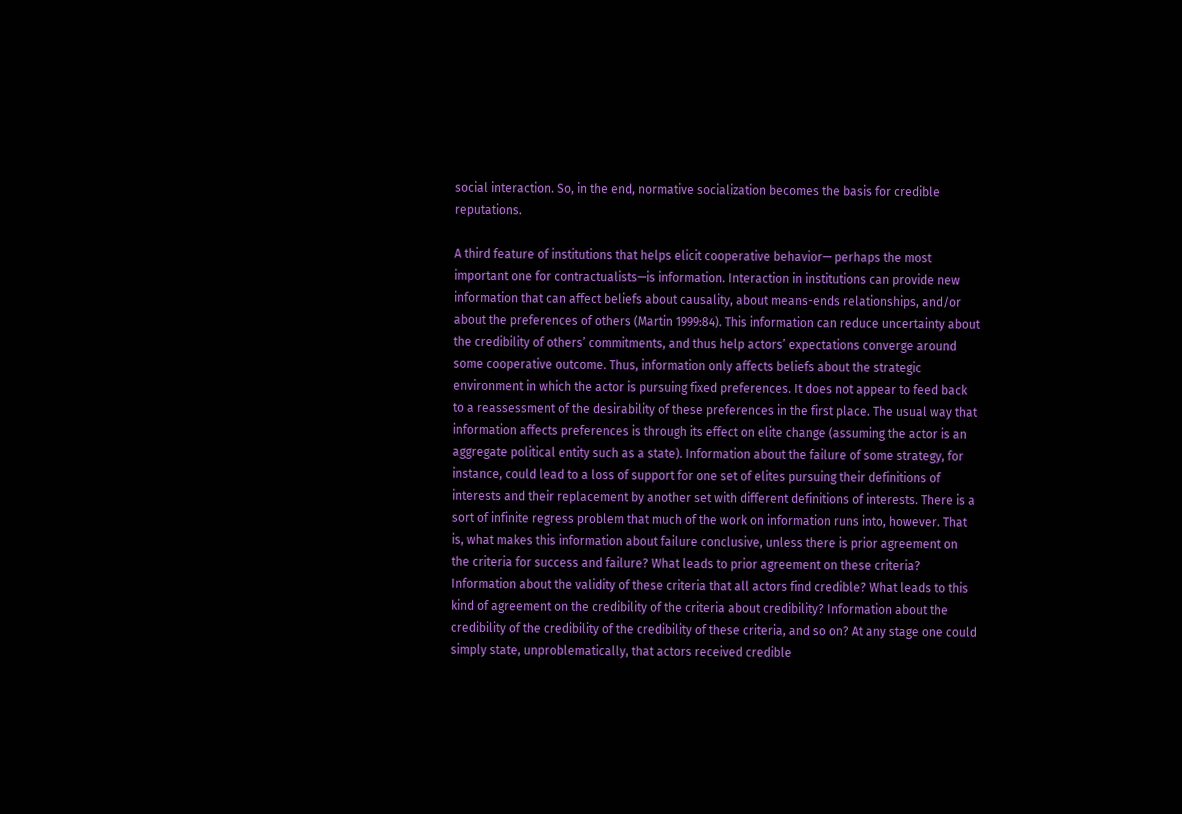social interaction. So, in the end, normative socialization becomes the basis for credible reputations.

A third feature of institutions that helps elicit cooperative behavior— perhaps the most important one for contractualists—is information. Interaction in institutions can provide new information that can affect beliefs about causality, about means-ends relationships, and/or about the preferences of others (Martin 1999:84). This information can reduce uncertainty about the credibility of others’ commitments, and thus help actors’ expectations converge around some cooperative outcome. Thus, information only affects beliefs about the strategic environment in which the actor is pursuing fixed preferences. It does not appear to feed back to a reassessment of the desirability of these preferences in the first place. The usual way that information affects preferences is through its effect on elite change (assuming the actor is an aggregate political entity such as a state). Information about the failure of some strategy, for instance, could lead to a loss of support for one set of elites pursuing their definitions of interests and their replacement by another set with different definitions of interests. There is a sort of infinite regress problem that much of the work on information runs into, however. That is, what makes this information about failure conclusive, unless there is prior agreement on the criteria for success and failure? What leads to prior agreement on these criteria? Information about the validity of these criteria that all actors find credible? What leads to this kind of agreement on the credibility of the criteria about credibility? Information about the credibility of the credibility of the credibility of these criteria, and so on? At any stage one could simply state, unproblematically, that actors received credible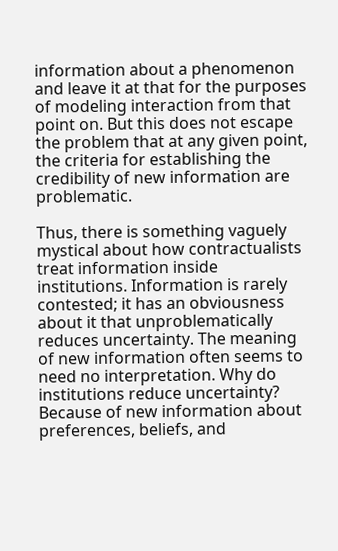information about a phenomenon and leave it at that for the purposes of modeling interaction from that point on. But this does not escape the problem that at any given point, the criteria for establishing the credibility of new information are problematic.

Thus, there is something vaguely mystical about how contractualists treat information inside institutions. Information is rarely contested; it has an obviousness about it that unproblematically reduces uncertainty. The meaning of new information often seems to need no interpretation. Why do institutions reduce uncertainty? Because of new information about preferences, beliefs, and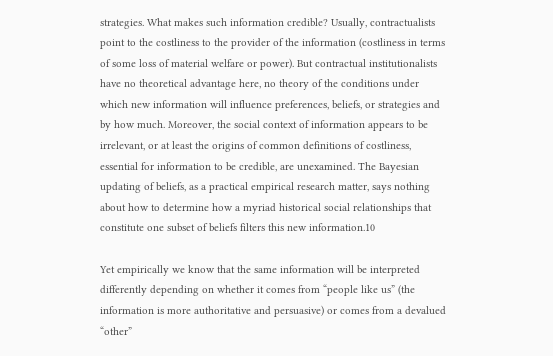strategies. What makes such information credible? Usually, contractualists point to the costliness to the provider of the information (costliness in terms of some loss of material welfare or power). But contractual institutionalists have no theoretical advantage here, no theory of the conditions under which new information will influence preferences, beliefs, or strategies and by how much. Moreover, the social context of information appears to be irrelevant, or at least the origins of common definitions of costliness, essential for information to be credible, are unexamined. The Bayesian updating of beliefs, as a practical empirical research matter, says nothing about how to determine how a myriad historical social relationships that constitute one subset of beliefs filters this new information.10

Yet empirically we know that the same information will be interpreted differently depending on whether it comes from “people like us” (the information is more authoritative and persuasive) or comes from a devalued “other”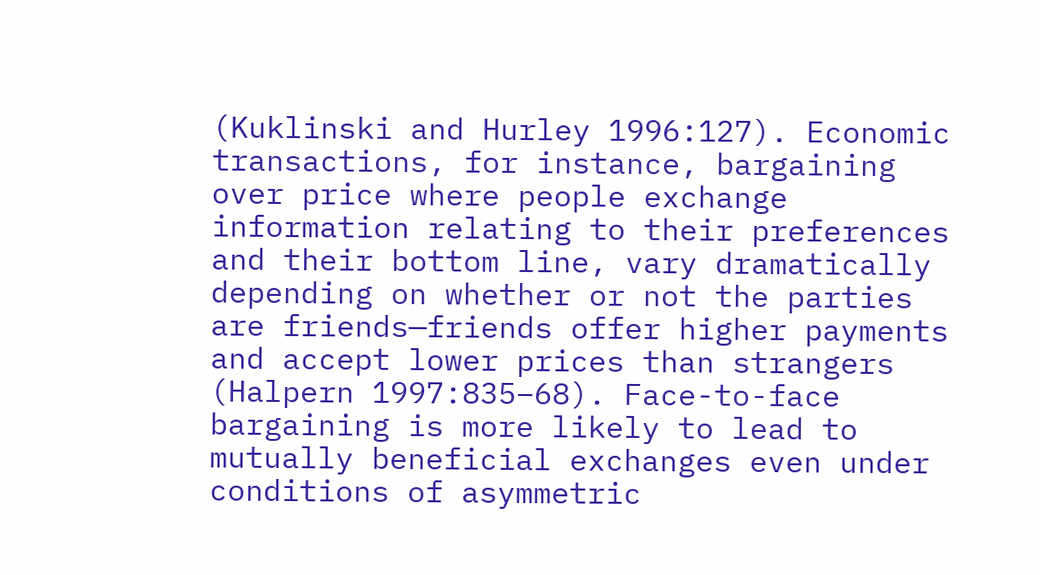(Kuklinski and Hurley 1996:127). Economic transactions, for instance, bargaining over price where people exchange information relating to their preferences and their bottom line, vary dramatically depending on whether or not the parties are friends—friends offer higher payments and accept lower prices than strangers (Halpern 1997:835–68). Face-to-face bargaining is more likely to lead to mutually beneficial exchanges even under conditions of asymmetric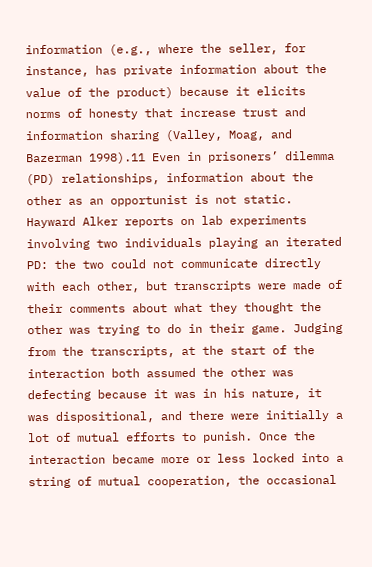information (e.g., where the seller, for instance, has private information about the value of the product) because it elicits norms of honesty that increase trust and information sharing (Valley, Moag, and Bazerman 1998).11 Even in prisoners’ dilemma (PD) relationships, information about the other as an opportunist is not static. Hayward Alker reports on lab experiments involving two individuals playing an iterated PD: the two could not communicate directly with each other, but transcripts were made of their comments about what they thought the other was trying to do in their game. Judging from the transcripts, at the start of the interaction both assumed the other was defecting because it was in his nature, it was dispositional, and there were initially a lot of mutual efforts to punish. Once the interaction became more or less locked into a string of mutual cooperation, the occasional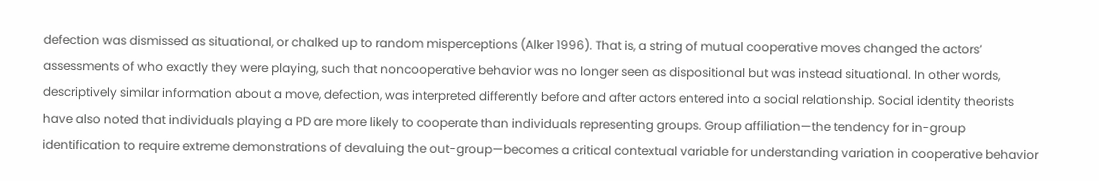defection was dismissed as situational, or chalked up to random misperceptions (Alker 1996). That is, a string of mutual cooperative moves changed the actors’ assessments of who exactly they were playing, such that noncooperative behavior was no longer seen as dispositional but was instead situational. In other words, descriptively similar information about a move, defection, was interpreted differently before and after actors entered into a social relationship. Social identity theorists have also noted that individuals playing a PD are more likely to cooperate than individuals representing groups. Group affiliation—the tendency for in-group identification to require extreme demonstrations of devaluing the out-group—becomes a critical contextual variable for understanding variation in cooperative behavior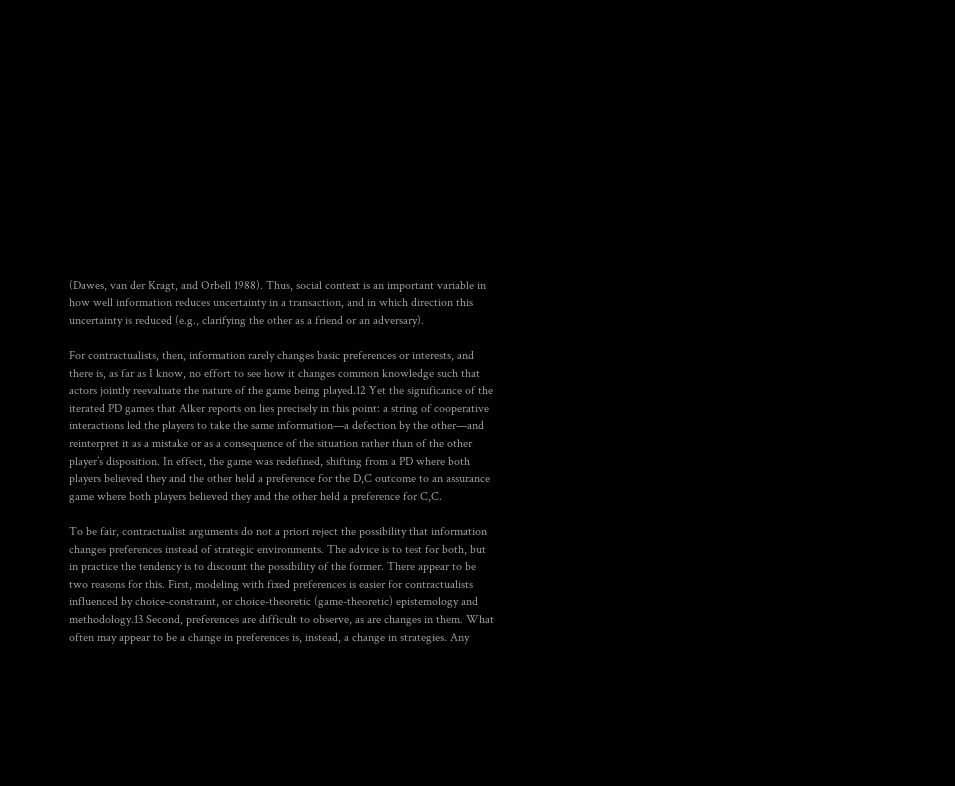(Dawes, van der Kragt, and Orbell 1988). Thus, social context is an important variable in how well information reduces uncertainty in a transaction, and in which direction this uncertainty is reduced (e.g., clarifying the other as a friend or an adversary).

For contractualists, then, information rarely changes basic preferences or interests, and there is, as far as I know, no effort to see how it changes common knowledge such that actors jointly reevaluate the nature of the game being played.12 Yet the significance of the iterated PD games that Alker reports on lies precisely in this point: a string of cooperative interactions led the players to take the same information—a defection by the other—and reinterpret it as a mistake or as a consequence of the situation rather than of the other player’s disposition. In effect, the game was redefined, shifting from a PD where both players believed they and the other held a preference for the D,C outcome to an assurance game where both players believed they and the other held a preference for C,C.

To be fair, contractualist arguments do not a priori reject the possibility that information changes preferences instead of strategic environments. The advice is to test for both, but in practice the tendency is to discount the possibility of the former. There appear to be two reasons for this. First, modeling with fixed preferences is easier for contractualists influenced by choice-constraint, or choice-theoretic (game-theoretic) epistemology and methodology.13 Second, preferences are difficult to observe, as are changes in them. What often may appear to be a change in preferences is, instead, a change in strategies. Any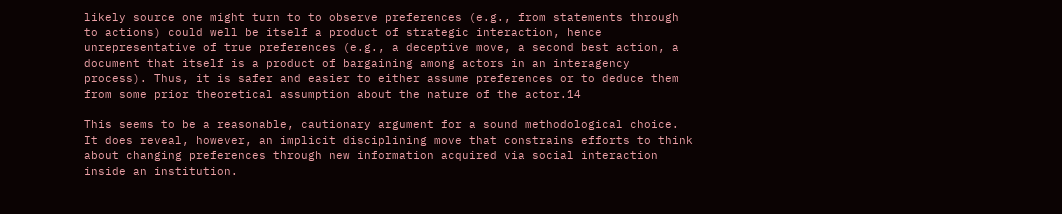likely source one might turn to to observe preferences (e.g., from statements through to actions) could well be itself a product of strategic interaction, hence unrepresentative of true preferences (e.g., a deceptive move, a second best action, a document that itself is a product of bargaining among actors in an interagency process). Thus, it is safer and easier to either assume preferences or to deduce them from some prior theoretical assumption about the nature of the actor.14

This seems to be a reasonable, cautionary argument for a sound methodological choice. It does reveal, however, an implicit disciplining move that constrains efforts to think about changing preferences through new information acquired via social interaction inside an institution.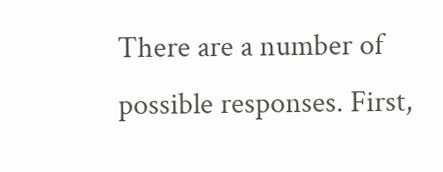There are a number of possible responses. First,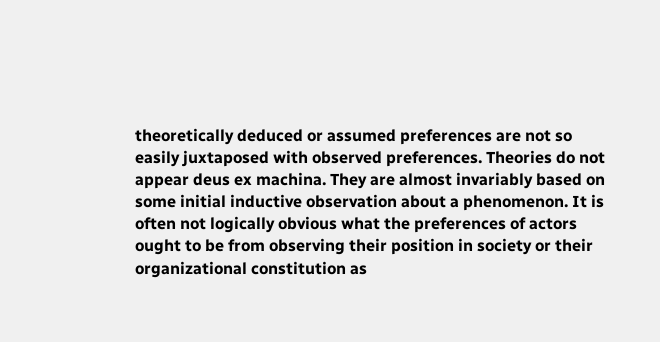theoretically deduced or assumed preferences are not so easily juxtaposed with observed preferences. Theories do not appear deus ex machina. They are almost invariably based on some initial inductive observation about a phenomenon. It is often not logically obvious what the preferences of actors ought to be from observing their position in society or their organizational constitution as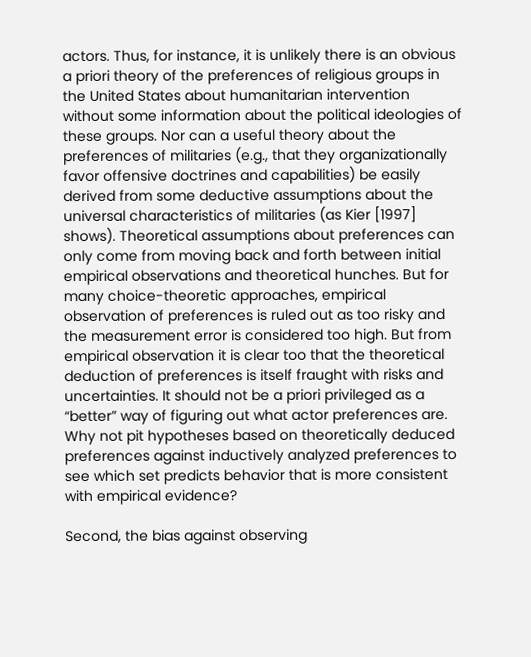actors. Thus, for instance, it is unlikely there is an obvious a priori theory of the preferences of religious groups in the United States about humanitarian intervention without some information about the political ideologies of these groups. Nor can a useful theory about the preferences of militaries (e.g., that they organizationally favor offensive doctrines and capabilities) be easily derived from some deductive assumptions about the universal characteristics of militaries (as Kier [1997] shows). Theoretical assumptions about preferences can only come from moving back and forth between initial empirical observations and theoretical hunches. But for many choice-theoretic approaches, empirical observation of preferences is ruled out as too risky and the measurement error is considered too high. But from empirical observation it is clear too that the theoretical deduction of preferences is itself fraught with risks and uncertainties. It should not be a priori privileged as a “better” way of figuring out what actor preferences are. Why not pit hypotheses based on theoretically deduced preferences against inductively analyzed preferences to see which set predicts behavior that is more consistent with empirical evidence?

Second, the bias against observing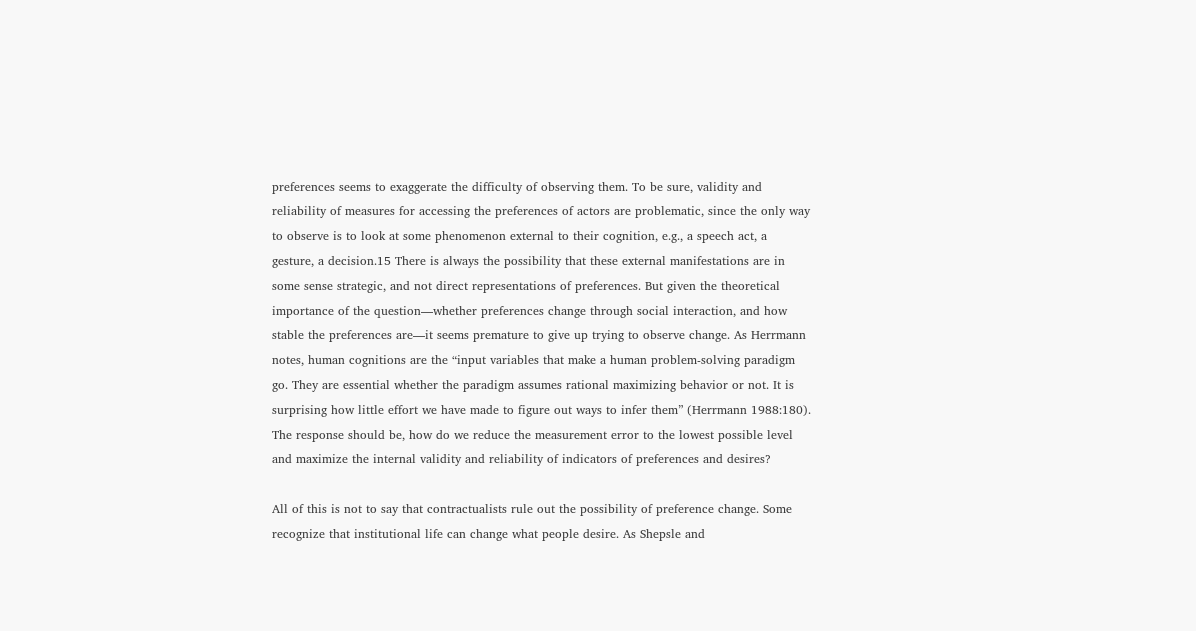preferences seems to exaggerate the difficulty of observing them. To be sure, validity and reliability of measures for accessing the preferences of actors are problematic, since the only way to observe is to look at some phenomenon external to their cognition, e.g., a speech act, a gesture, a decision.15 There is always the possibility that these external manifestations are in some sense strategic, and not direct representations of preferences. But given the theoretical importance of the question—whether preferences change through social interaction, and how stable the preferences are—it seems premature to give up trying to observe change. As Herrmann notes, human cognitions are the “input variables that make a human problem-solving paradigm go. They are essential whether the paradigm assumes rational maximizing behavior or not. It is surprising how little effort we have made to figure out ways to infer them” (Herrmann 1988:180). The response should be, how do we reduce the measurement error to the lowest possible level and maximize the internal validity and reliability of indicators of preferences and desires?

All of this is not to say that contractualists rule out the possibility of preference change. Some recognize that institutional life can change what people desire. As Shepsle and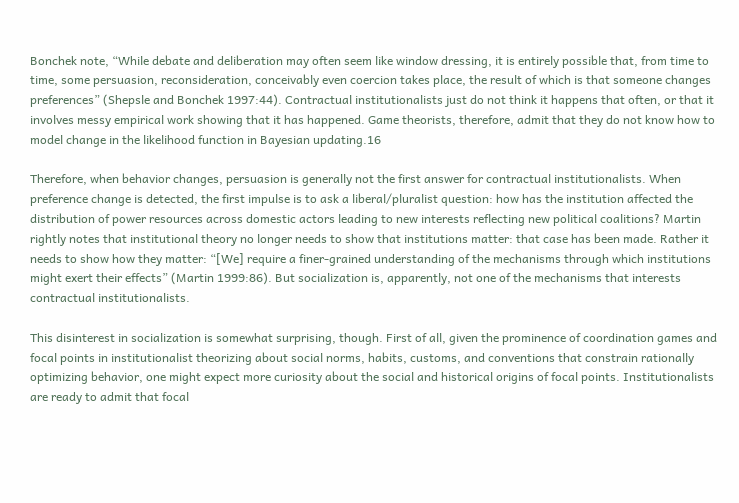Bonchek note, “While debate and deliberation may often seem like window dressing, it is entirely possible that, from time to time, some persuasion, reconsideration, conceivably even coercion takes place, the result of which is that someone changes preferences” (Shepsle and Bonchek 1997:44). Contractual institutionalists just do not think it happens that often, or that it involves messy empirical work showing that it has happened. Game theorists, therefore, admit that they do not know how to model change in the likelihood function in Bayesian updating.16

Therefore, when behavior changes, persuasion is generally not the first answer for contractual institutionalists. When preference change is detected, the first impulse is to ask a liberal/pluralist question: how has the institution affected the distribution of power resources across domestic actors leading to new interests reflecting new political coalitions? Martin rightly notes that institutional theory no longer needs to show that institutions matter: that case has been made. Rather it needs to show how they matter: “[We] require a finer-grained understanding of the mechanisms through which institutions might exert their effects” (Martin 1999:86). But socialization is, apparently, not one of the mechanisms that interests contractual institutionalists.

This disinterest in socialization is somewhat surprising, though. First of all, given the prominence of coordination games and focal points in institutionalist theorizing about social norms, habits, customs, and conventions that constrain rationally optimizing behavior, one might expect more curiosity about the social and historical origins of focal points. Institutionalists are ready to admit that focal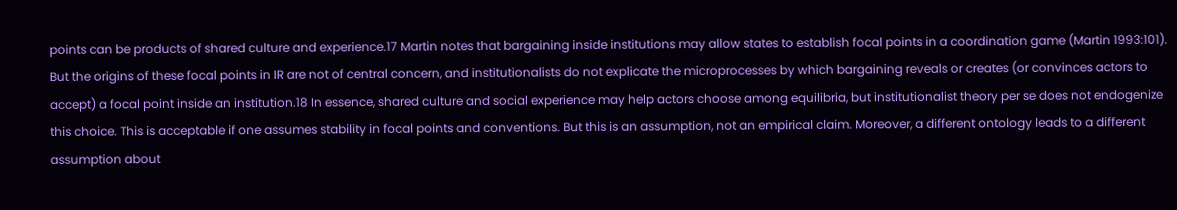points can be products of shared culture and experience.17 Martin notes that bargaining inside institutions may allow states to establish focal points in a coordination game (Martin 1993:101). But the origins of these focal points in IR are not of central concern, and institutionalists do not explicate the microprocesses by which bargaining reveals or creates (or convinces actors to accept) a focal point inside an institution.18 In essence, shared culture and social experience may help actors choose among equilibria, but institutionalist theory per se does not endogenize this choice. This is acceptable if one assumes stability in focal points and conventions. But this is an assumption, not an empirical claim. Moreover, a different ontology leads to a different assumption about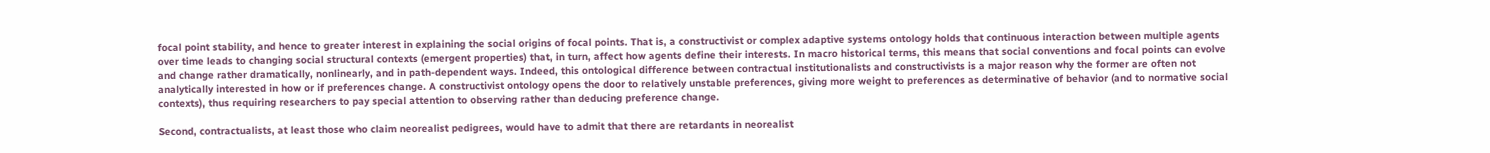focal point stability, and hence to greater interest in explaining the social origins of focal points. That is, a constructivist or complex adaptive systems ontology holds that continuous interaction between multiple agents over time leads to changing social structural contexts (emergent properties) that, in turn, affect how agents define their interests. In macro historical terms, this means that social conventions and focal points can evolve and change rather dramatically, nonlinearly, and in path-dependent ways. Indeed, this ontological difference between contractual institutionalists and constructivists is a major reason why the former are often not analytically interested in how or if preferences change. A constructivist ontology opens the door to relatively unstable preferences, giving more weight to preferences as determinative of behavior (and to normative social contexts), thus requiring researchers to pay special attention to observing rather than deducing preference change.

Second, contractualists, at least those who claim neorealist pedigrees, would have to admit that there are retardants in neorealist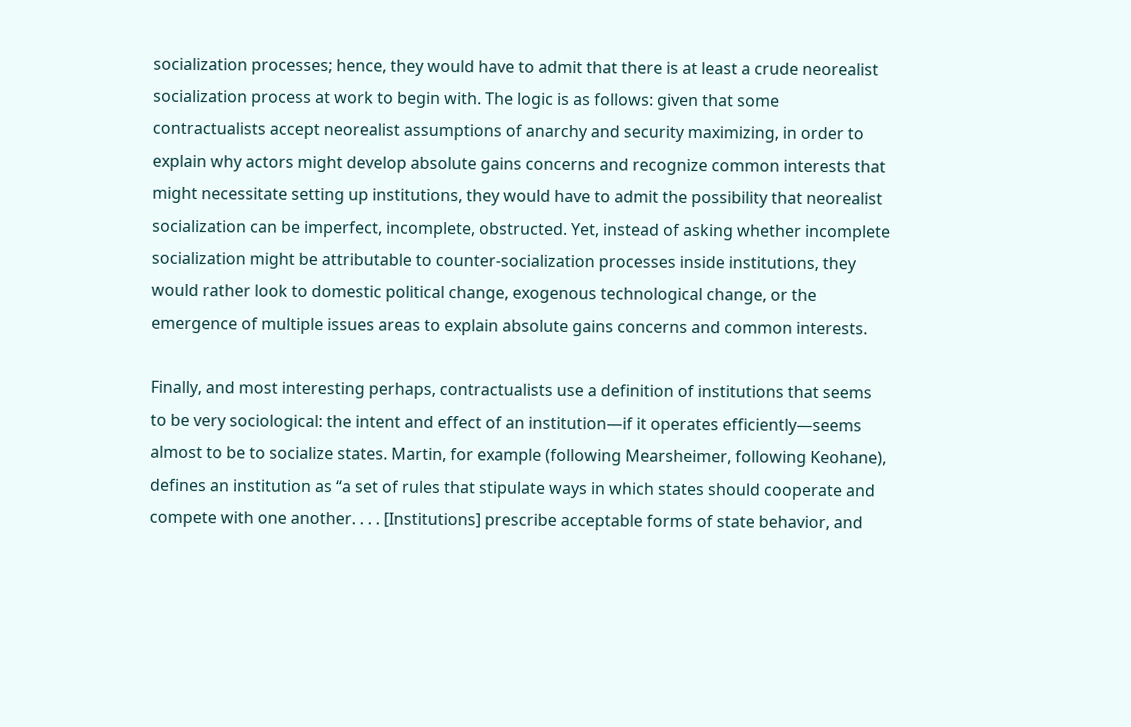socialization processes; hence, they would have to admit that there is at least a crude neorealist socialization process at work to begin with. The logic is as follows: given that some contractualists accept neorealist assumptions of anarchy and security maximizing, in order to explain why actors might develop absolute gains concerns and recognize common interests that might necessitate setting up institutions, they would have to admit the possibility that neorealist socialization can be imperfect, incomplete, obstructed. Yet, instead of asking whether incomplete socialization might be attributable to counter-socialization processes inside institutions, they would rather look to domestic political change, exogenous technological change, or the emergence of multiple issues areas to explain absolute gains concerns and common interests.

Finally, and most interesting perhaps, contractualists use a definition of institutions that seems to be very sociological: the intent and effect of an institution—if it operates efficiently—seems almost to be to socialize states. Martin, for example (following Mearsheimer, following Keohane), defines an institution as “a set of rules that stipulate ways in which states should cooperate and compete with one another. . . . [Institutions] prescribe acceptable forms of state behavior, and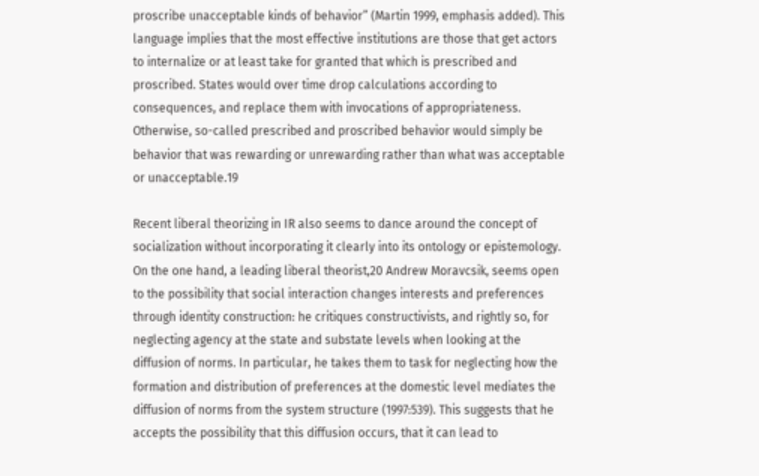proscribe unacceptable kinds of behavior” (Martin 1999, emphasis added). This language implies that the most effective institutions are those that get actors to internalize or at least take for granted that which is prescribed and proscribed. States would over time drop calculations according to consequences, and replace them with invocations of appropriateness. Otherwise, so-called prescribed and proscribed behavior would simply be behavior that was rewarding or unrewarding rather than what was acceptable or unacceptable.19

Recent liberal theorizing in IR also seems to dance around the concept of socialization without incorporating it clearly into its ontology or epistemology. On the one hand, a leading liberal theorist,20 Andrew Moravcsik, seems open to the possibility that social interaction changes interests and preferences through identity construction: he critiques constructivists, and rightly so, for neglecting agency at the state and substate levels when looking at the diffusion of norms. In particular, he takes them to task for neglecting how the formation and distribution of preferences at the domestic level mediates the diffusion of norms from the system structure (1997:539). This suggests that he accepts the possibility that this diffusion occurs, that it can lead to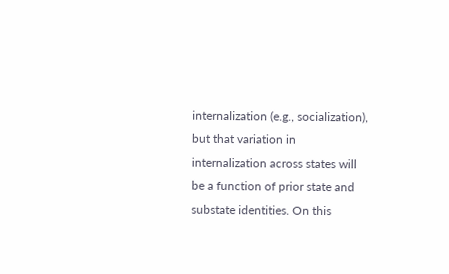internalization (e.g., socialization), but that variation in internalization across states will be a function of prior state and substate identities. On this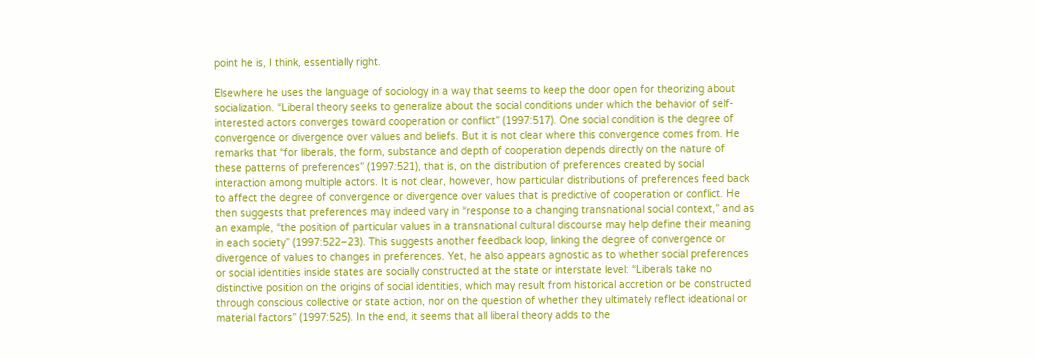point he is, I think, essentially right.

Elsewhere he uses the language of sociology in a way that seems to keep the door open for theorizing about socialization. “Liberal theory seeks to generalize about the social conditions under which the behavior of self-interested actors converges toward cooperation or conflict” (1997:517). One social condition is the degree of convergence or divergence over values and beliefs. But it is not clear where this convergence comes from. He remarks that “for liberals, the form, substance and depth of cooperation depends directly on the nature of these patterns of preferences” (1997:521), that is, on the distribution of preferences created by social interaction among multiple actors. It is not clear, however, how particular distributions of preferences feed back to affect the degree of convergence or divergence over values that is predictive of cooperation or conflict. He then suggests that preferences may indeed vary in “response to a changing transnational social context,” and as an example, “the position of particular values in a transnational cultural discourse may help define their meaning in each society” (1997:522–23). This suggests another feedback loop, linking the degree of convergence or divergence of values to changes in preferences. Yet, he also appears agnostic as to whether social preferences or social identities inside states are socially constructed at the state or interstate level: “Liberals take no distinctive position on the origins of social identities, which may result from historical accretion or be constructed through conscious collective or state action, nor on the question of whether they ultimately reflect ideational or material factors” (1997:525). In the end, it seems that all liberal theory adds to the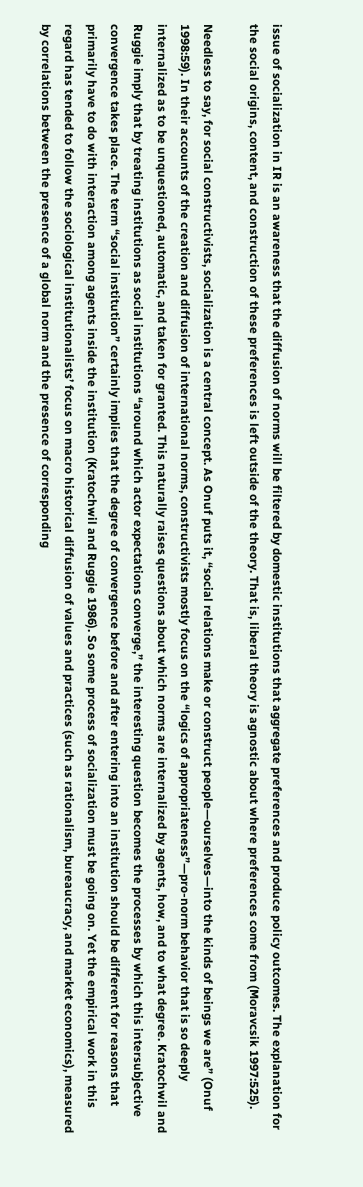issue of socialization in IR is an awareness that the diffusion of norms will be filtered by domestic institutions that aggregate preferences and produce policy outcomes. The explanation for the social origins, content, and construction of these preferences is left outside of the theory. That is, liberal theory is agnostic about where preferences come from (Moravcsik 1997:525).

Needless to say, for social constructivists, socialization is a central concept. As Onuf puts it, “social relations make or construct people—ourselves—into the kinds of beings we are” (Onuf 1998:59). In their accounts of the creation and diffusion of international norms, constructivists mostly focus on the “logics of appropriateness”—pro-norm behavior that is so deeply internalized as to be unquestioned, automatic, and taken for granted. This naturally raises questions about which norms are internalized by agents, how, and to what degree. Kratochwil and Ruggie imply that by treating institutions as social institutions “around which actor expectations converge,” the interesting question becomes the processes by which this intersubjective convergence takes place. The term “social institution” certainly implies that the degree of convergence before and after entering into an institution should be different for reasons that primarily have to do with interaction among agents inside the institution (Kratochwil and Ruggie 1986). So some process of socialization must be going on. Yet the empirical work in this regard has tended to follow the sociological institutionalists’ focus on macro historical diffusion of values and practices (such as rationalism, bureaucracy, and market economics), measured by correlations between the presence of a global norm and the presence of corresponding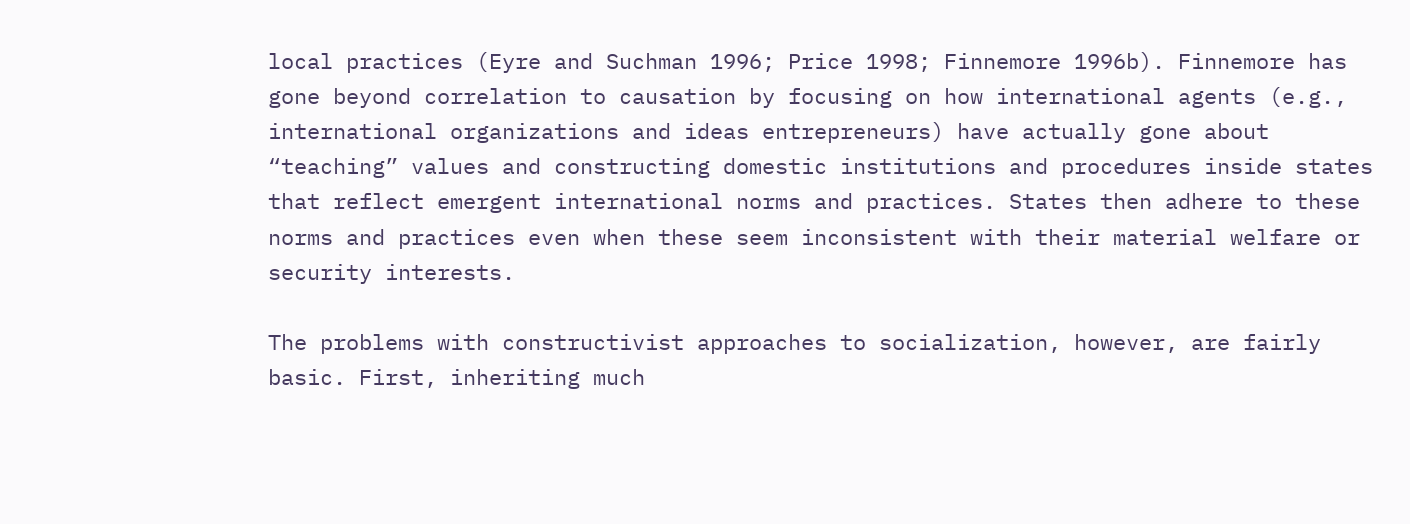local practices (Eyre and Suchman 1996; Price 1998; Finnemore 1996b). Finnemore has gone beyond correlation to causation by focusing on how international agents (e.g., international organizations and ideas entrepreneurs) have actually gone about “teaching” values and constructing domestic institutions and procedures inside states that reflect emergent international norms and practices. States then adhere to these norms and practices even when these seem inconsistent with their material welfare or security interests.

The problems with constructivist approaches to socialization, however, are fairly basic. First, inheriting much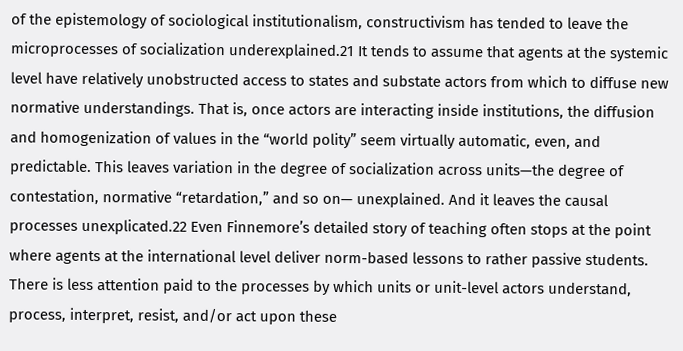of the epistemology of sociological institutionalism, constructivism has tended to leave the microprocesses of socialization underexplained.21 It tends to assume that agents at the systemic level have relatively unobstructed access to states and substate actors from which to diffuse new normative understandings. That is, once actors are interacting inside institutions, the diffusion and homogenization of values in the “world polity” seem virtually automatic, even, and predictable. This leaves variation in the degree of socialization across units—the degree of contestation, normative “retardation,” and so on— unexplained. And it leaves the causal processes unexplicated.22 Even Finnemore’s detailed story of teaching often stops at the point where agents at the international level deliver norm-based lessons to rather passive students. There is less attention paid to the processes by which units or unit-level actors understand, process, interpret, resist, and/or act upon these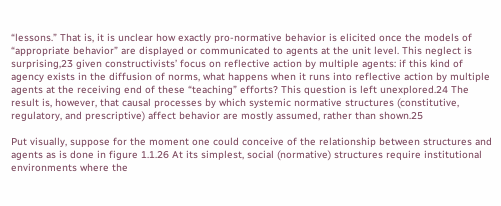“lessons.” That is, it is unclear how exactly pro-normative behavior is elicited once the models of “appropriate behavior” are displayed or communicated to agents at the unit level. This neglect is surprising,23 given constructivists’ focus on reflective action by multiple agents: if this kind of agency exists in the diffusion of norms, what happens when it runs into reflective action by multiple agents at the receiving end of these “teaching” efforts? This question is left unexplored.24 The result is, however, that causal processes by which systemic normative structures (constitutive, regulatory, and prescriptive) affect behavior are mostly assumed, rather than shown.25

Put visually, suppose for the moment one could conceive of the relationship between structures and agents as is done in figure 1.1.26 At its simplest, social (normative) structures require institutional environments where the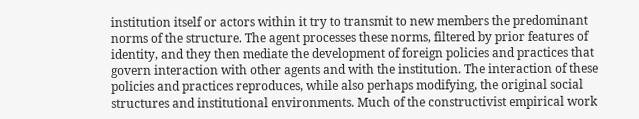institution itself or actors within it try to transmit to new members the predominant norms of the structure. The agent processes these norms, filtered by prior features of identity, and they then mediate the development of foreign policies and practices that govern interaction with other agents and with the institution. The interaction of these policies and practices reproduces, while also perhaps modifying, the original social structures and institutional environments. Much of the constructivist empirical work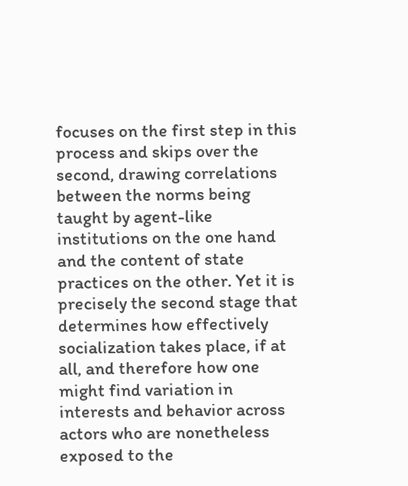focuses on the first step in this process and skips over the second, drawing correlations between the norms being taught by agent-like institutions on the one hand and the content of state practices on the other. Yet it is precisely the second stage that determines how effectively socialization takes place, if at all, and therefore how one might find variation in interests and behavior across actors who are nonetheless exposed to the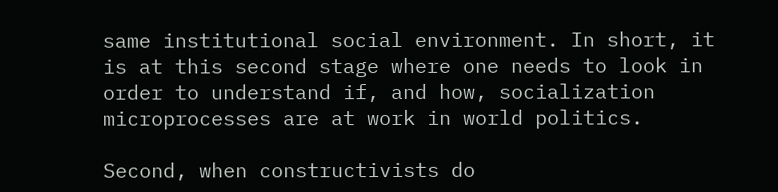same institutional social environment. In short, it is at this second stage where one needs to look in order to understand if, and how, socialization microprocesses are at work in world politics.

Second, when constructivists do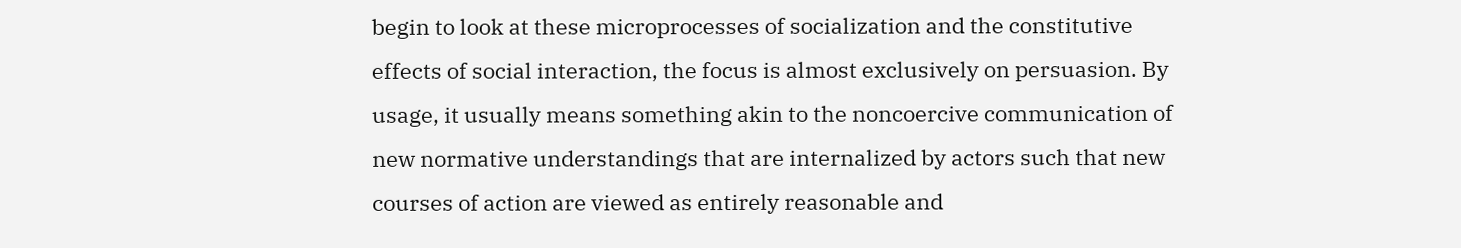begin to look at these microprocesses of socialization and the constitutive effects of social interaction, the focus is almost exclusively on persuasion. By usage, it usually means something akin to the noncoercive communication of new normative understandings that are internalized by actors such that new courses of action are viewed as entirely reasonable and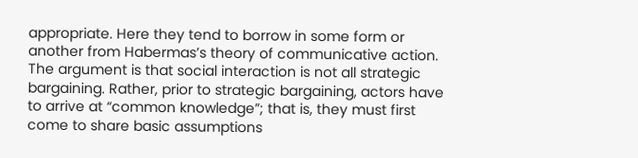appropriate. Here they tend to borrow in some form or another from Habermas’s theory of communicative action. The argument is that social interaction is not all strategic bargaining. Rather, prior to strategic bargaining, actors have to arrive at “common knowledge”; that is, they must first come to share basic assumptions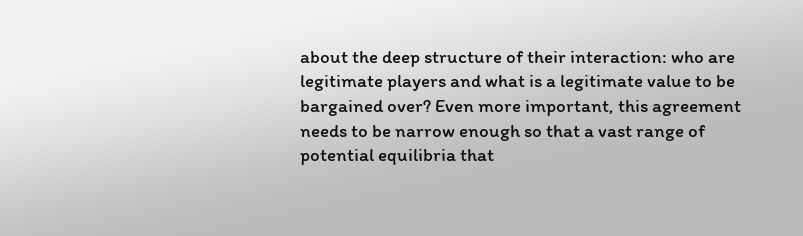about the deep structure of their interaction: who are legitimate players and what is a legitimate value to be bargained over? Even more important, this agreement needs to be narrow enough so that a vast range of potential equilibria that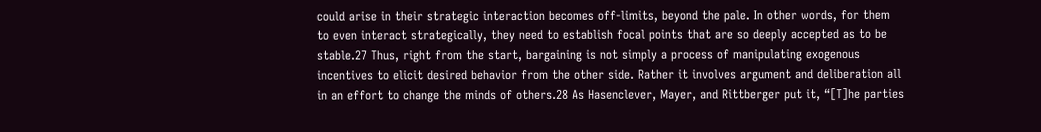could arise in their strategic interaction becomes off-limits, beyond the pale. In other words, for them to even interact strategically, they need to establish focal points that are so deeply accepted as to be stable.27 Thus, right from the start, bargaining is not simply a process of manipulating exogenous incentives to elicit desired behavior from the other side. Rather it involves argument and deliberation all in an effort to change the minds of others.28 As Hasenclever, Mayer, and Rittberger put it, “[T]he parties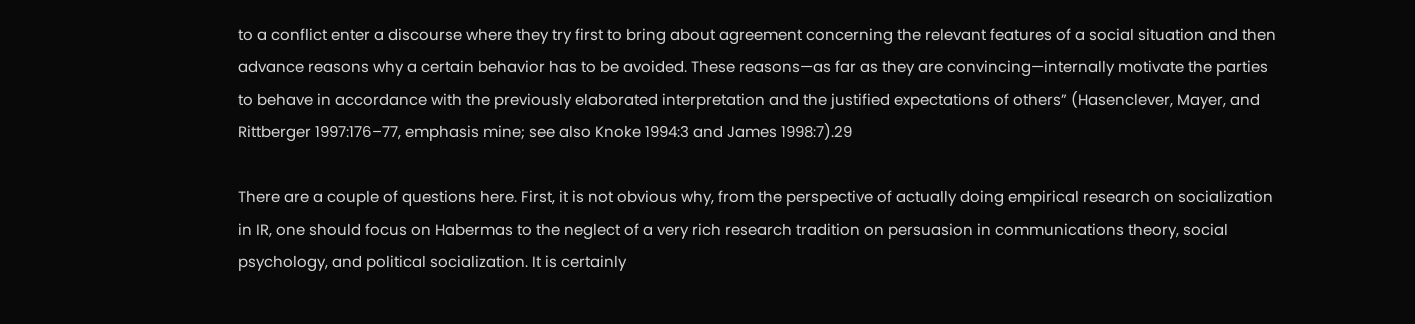to a conflict enter a discourse where they try first to bring about agreement concerning the relevant features of a social situation and then advance reasons why a certain behavior has to be avoided. These reasons—as far as they are convincing—internally motivate the parties to behave in accordance with the previously elaborated interpretation and the justified expectations of others” (Hasenclever, Mayer, and Rittberger 1997:176–77, emphasis mine; see also Knoke 1994:3 and James 1998:7).29

There are a couple of questions here. First, it is not obvious why, from the perspective of actually doing empirical research on socialization in IR, one should focus on Habermas to the neglect of a very rich research tradition on persuasion in communications theory, social psychology, and political socialization. It is certainly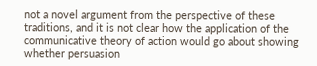not a novel argument from the perspective of these traditions, and it is not clear how the application of the communicative theory of action would go about showing whether persuasion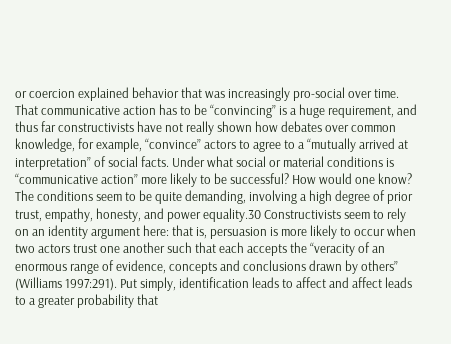or coercion explained behavior that was increasingly pro-social over time. That communicative action has to be “convincing” is a huge requirement, and thus far constructivists have not really shown how debates over common knowledge, for example, “convince” actors to agree to a “mutually arrived at interpretation” of social facts. Under what social or material conditions is “communicative action” more likely to be successful? How would one know? The conditions seem to be quite demanding, involving a high degree of prior trust, empathy, honesty, and power equality.30 Constructivists seem to rely on an identity argument here: that is, persuasion is more likely to occur when two actors trust one another such that each accepts the “veracity of an enormous range of evidence, concepts and conclusions drawn by others” (Williams 1997:291). Put simply, identification leads to affect and affect leads to a greater probability that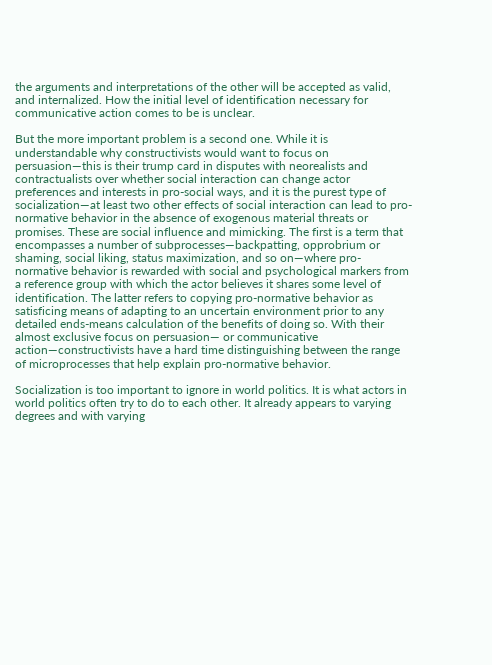the arguments and interpretations of the other will be accepted as valid, and internalized. How the initial level of identification necessary for communicative action comes to be is unclear.

But the more important problem is a second one. While it is understandable why constructivists would want to focus on persuasion—this is their trump card in disputes with neorealists and contractualists over whether social interaction can change actor preferences and interests in pro-social ways, and it is the purest type of socialization—at least two other effects of social interaction can lead to pro-normative behavior in the absence of exogenous material threats or promises. These are social influence and mimicking. The first is a term that encompasses a number of subprocesses—backpatting, opprobrium or shaming, social liking, status maximization, and so on—where pro-normative behavior is rewarded with social and psychological markers from a reference group with which the actor believes it shares some level of identification. The latter refers to copying pro-normative behavior as satisficing means of adapting to an uncertain environment prior to any detailed ends-means calculation of the benefits of doing so. With their almost exclusive focus on persuasion— or communicative action—constructivists have a hard time distinguishing between the range of microprocesses that help explain pro-normative behavior.

Socialization is too important to ignore in world politics. It is what actors in world politics often try to do to each other. It already appears to varying degrees and with varying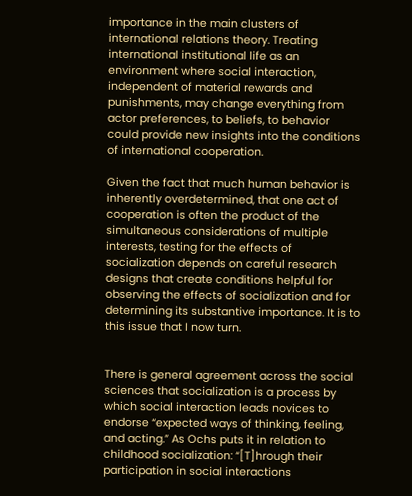importance in the main clusters of international relations theory. Treating international institutional life as an environment where social interaction, independent of material rewards and punishments, may change everything from actor preferences, to beliefs, to behavior could provide new insights into the conditions of international cooperation.

Given the fact that much human behavior is inherently overdetermined, that one act of cooperation is often the product of the simultaneous considerations of multiple interests, testing for the effects of socialization depends on careful research designs that create conditions helpful for observing the effects of socialization and for determining its substantive importance. It is to this issue that I now turn.


There is general agreement across the social sciences that socialization is a process by which social interaction leads novices to endorse “expected ways of thinking, feeling, and acting.” As Ochs puts it in relation to childhood socialization: “[T]hrough their participation in social interactions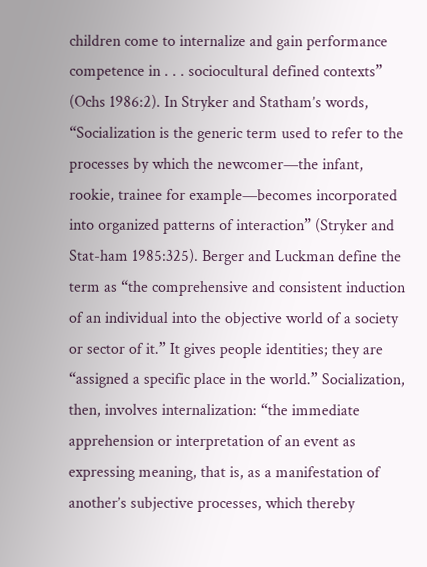children come to internalize and gain performance competence in . . . sociocultural defined contexts” (Ochs 1986:2). In Stryker and Statham’s words, “Socialization is the generic term used to refer to the processes by which the newcomer—the infant, rookie, trainee for example—becomes incorporated into organized patterns of interaction” (Stryker and Stat-ham 1985:325). Berger and Luckman define the term as “the comprehensive and consistent induction of an individual into the objective world of a society or sector of it.” It gives people identities; they are “assigned a specific place in the world.” Socialization, then, involves internalization: “the immediate apprehension or interpretation of an event as expressing meaning, that is, as a manifestation of another’s subjective processes, which thereby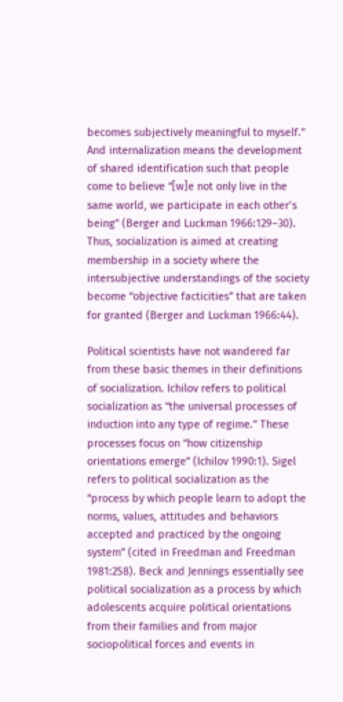becomes subjectively meaningful to myself.” And internalization means the development of shared identification such that people come to believe “[w]e not only live in the same world, we participate in each other’s being” (Berger and Luckman 1966:129–30). Thus, socialization is aimed at creating membership in a society where the intersubjective understandings of the society become “objective facticities” that are taken for granted (Berger and Luckman 1966:44).

Political scientists have not wandered far from these basic themes in their definitions of socialization. Ichilov refers to political socialization as “the universal processes of induction into any type of regime.” These processes focus on “how citizenship orientations emerge” (Ichilov 1990:1). Sigel refers to political socialization as the “process by which people learn to adopt the norms, values, attitudes and behaviors accepted and practiced by the ongoing system” (cited in Freedman and Freedman 1981:258). Beck and Jennings essentially see political socialization as a process by which adolescents acquire political orientations from their families and from major sociopolitical forces and events in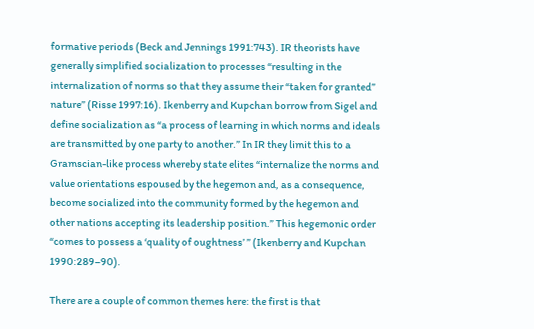formative periods (Beck and Jennings 1991:743). IR theorists have generally simplified socialization to processes “resulting in the internalization of norms so that they assume their “taken for granted” nature” (Risse 1997:16). Ikenberry and Kupchan borrow from Sigel and define socialization as “a process of learning in which norms and ideals are transmitted by one party to another.” In IR they limit this to a Gramscian-like process whereby state elites “internalize the norms and value orientations espoused by the hegemon and, as a consequence, become socialized into the community formed by the hegemon and other nations accepting its leadership position.” This hegemonic order “comes to possess a ‘quality of oughtness’ ” (Ikenberry and Kupchan 1990:289–90).

There are a couple of common themes here: the first is that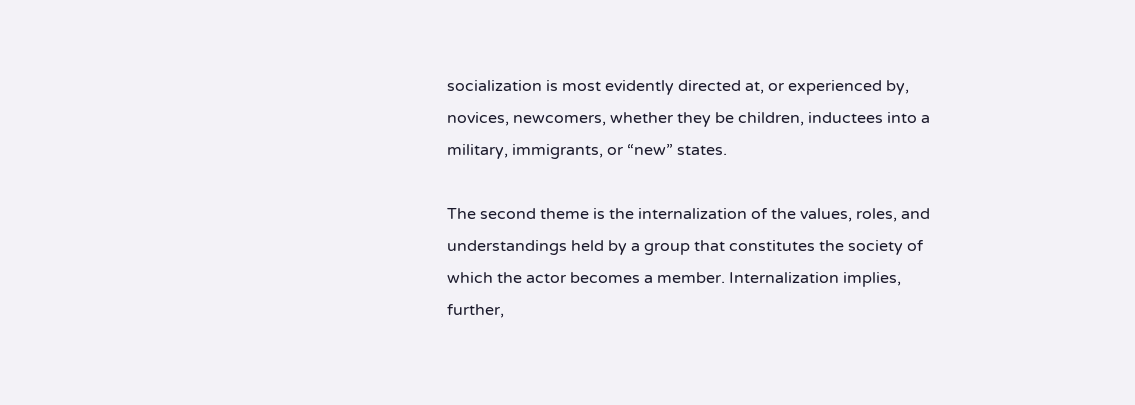socialization is most evidently directed at, or experienced by, novices, newcomers, whether they be children, inductees into a military, immigrants, or “new” states.

The second theme is the internalization of the values, roles, and understandings held by a group that constitutes the society of which the actor becomes a member. Internalization implies, further,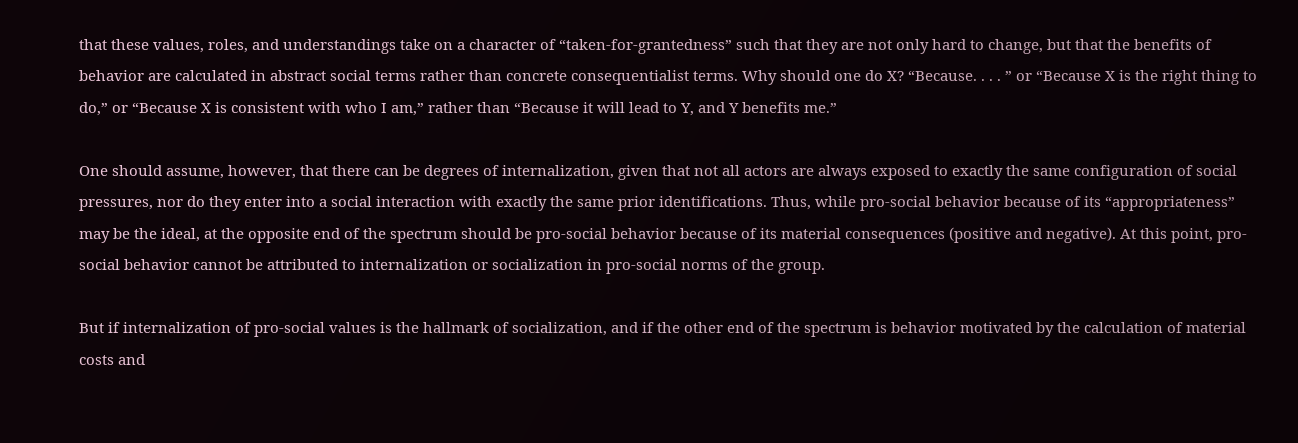that these values, roles, and understandings take on a character of “taken-for-grantedness” such that they are not only hard to change, but that the benefits of behavior are calculated in abstract social terms rather than concrete consequentialist terms. Why should one do X? “Because. . . . ” or “Because X is the right thing to do,” or “Because X is consistent with who I am,” rather than “Because it will lead to Y, and Y benefits me.”

One should assume, however, that there can be degrees of internalization, given that not all actors are always exposed to exactly the same configuration of social pressures, nor do they enter into a social interaction with exactly the same prior identifications. Thus, while pro-social behavior because of its “appropriateness” may be the ideal, at the opposite end of the spectrum should be pro-social behavior because of its material consequences (positive and negative). At this point, pro-social behavior cannot be attributed to internalization or socialization in pro-social norms of the group.

But if internalization of pro-social values is the hallmark of socialization, and if the other end of the spectrum is behavior motivated by the calculation of material costs and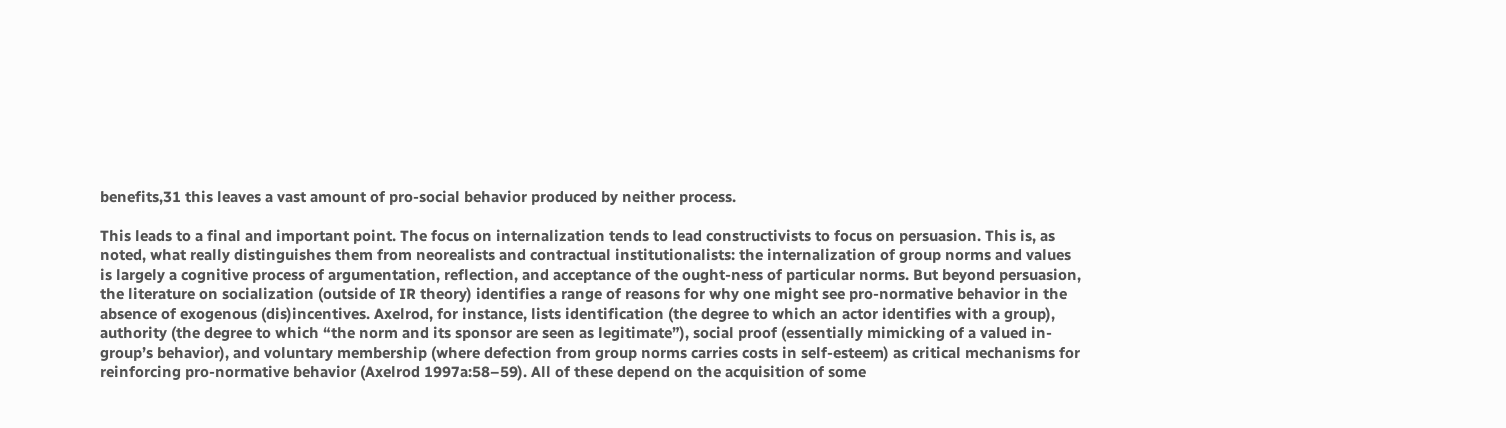benefits,31 this leaves a vast amount of pro-social behavior produced by neither process.

This leads to a final and important point. The focus on internalization tends to lead constructivists to focus on persuasion. This is, as noted, what really distinguishes them from neorealists and contractual institutionalists: the internalization of group norms and values is largely a cognitive process of argumentation, reflection, and acceptance of the ought-ness of particular norms. But beyond persuasion, the literature on socialization (outside of IR theory) identifies a range of reasons for why one might see pro-normative behavior in the absence of exogenous (dis)incentives. Axelrod, for instance, lists identification (the degree to which an actor identifies with a group), authority (the degree to which “the norm and its sponsor are seen as legitimate”), social proof (essentially mimicking of a valued in-group’s behavior), and voluntary membership (where defection from group norms carries costs in self-esteem) as critical mechanisms for reinforcing pro-normative behavior (Axelrod 1997a:58–59). All of these depend on the acquisition of some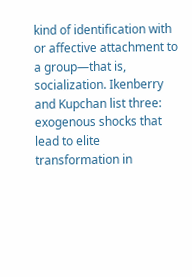kind of identification with or affective attachment to a group—that is, socialization. Ikenberry and Kupchan list three: exogenous shocks that lead to elite transformation in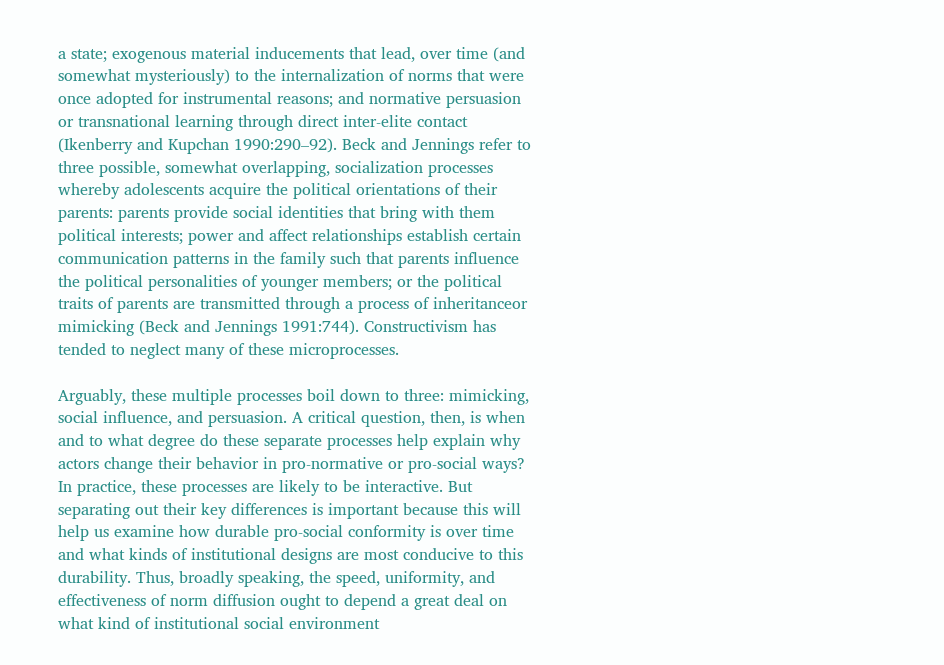a state; exogenous material inducements that lead, over time (and somewhat mysteriously) to the internalization of norms that were once adopted for instrumental reasons; and normative persuasion or transnational learning through direct inter-elite contact (Ikenberry and Kupchan 1990:290–92). Beck and Jennings refer to three possible, somewhat overlapping, socialization processes whereby adolescents acquire the political orientations of their parents: parents provide social identities that bring with them political interests; power and affect relationships establish certain communication patterns in the family such that parents influence the political personalities of younger members; or the political traits of parents are transmitted through a process of inheritanceor mimicking (Beck and Jennings 1991:744). Constructivism has tended to neglect many of these microprocesses.

Arguably, these multiple processes boil down to three: mimicking, social influence, and persuasion. A critical question, then, is when and to what degree do these separate processes help explain why actors change their behavior in pro-normative or pro-social ways? In practice, these processes are likely to be interactive. But separating out their key differences is important because this will help us examine how durable pro-social conformity is over time and what kinds of institutional designs are most conducive to this durability. Thus, broadly speaking, the speed, uniformity, and effectiveness of norm diffusion ought to depend a great deal on what kind of institutional social environment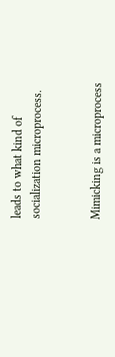leads to what kind of socialization microprocess.


Mimicking is a microprocess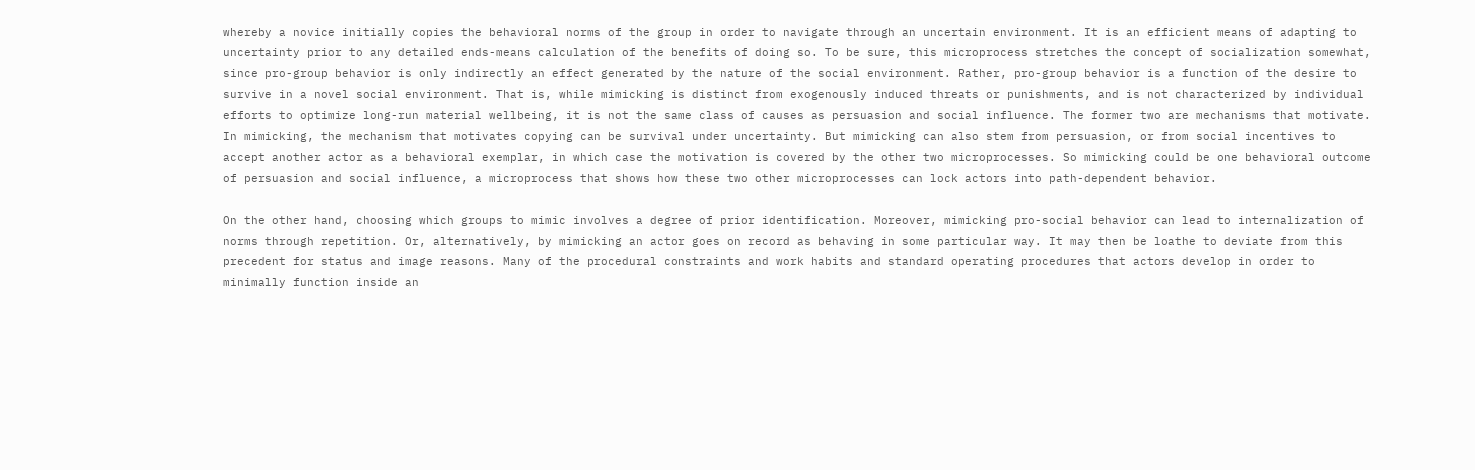whereby a novice initially copies the behavioral norms of the group in order to navigate through an uncertain environment. It is an efficient means of adapting to uncertainty prior to any detailed ends-means calculation of the benefits of doing so. To be sure, this microprocess stretches the concept of socialization somewhat, since pro-group behavior is only indirectly an effect generated by the nature of the social environment. Rather, pro-group behavior is a function of the desire to survive in a novel social environment. That is, while mimicking is distinct from exogenously induced threats or punishments, and is not characterized by individual efforts to optimize long-run material wellbeing, it is not the same class of causes as persuasion and social influence. The former two are mechanisms that motivate. In mimicking, the mechanism that motivates copying can be survival under uncertainty. But mimicking can also stem from persuasion, or from social incentives to accept another actor as a behavioral exemplar, in which case the motivation is covered by the other two microprocesses. So mimicking could be one behavioral outcome of persuasion and social influence, a microprocess that shows how these two other microprocesses can lock actors into path-dependent behavior.

On the other hand, choosing which groups to mimic involves a degree of prior identification. Moreover, mimicking pro-social behavior can lead to internalization of norms through repetition. Or, alternatively, by mimicking an actor goes on record as behaving in some particular way. It may then be loathe to deviate from this precedent for status and image reasons. Many of the procedural constraints and work habits and standard operating procedures that actors develop in order to minimally function inside an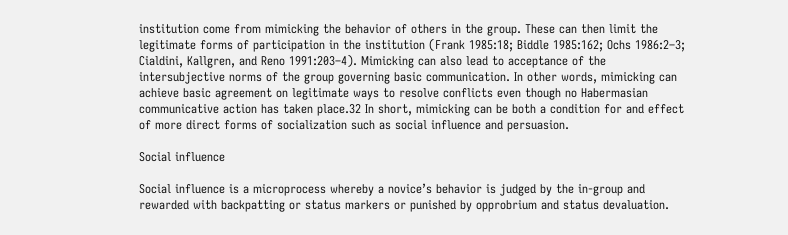institution come from mimicking the behavior of others in the group. These can then limit the legitimate forms of participation in the institution (Frank 1985:18; Biddle 1985:162; Ochs 1986:2–3; Cialdini, Kallgren, and Reno 1991:203–4). Mimicking can also lead to acceptance of the intersubjective norms of the group governing basic communication. In other words, mimicking can achieve basic agreement on legitimate ways to resolve conflicts even though no Habermasian communicative action has taken place.32 In short, mimicking can be both a condition for and effect of more direct forms of socialization such as social influence and persuasion.

Social influence

Social influence is a microprocess whereby a novice’s behavior is judged by the in-group and rewarded with backpatting or status markers or punished by opprobrium and status devaluation.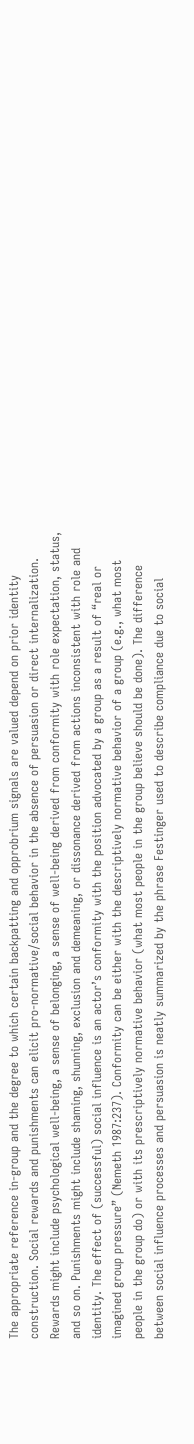The appropriate reference in-group and the degree to which certain backpatting and opprobrium signals are valued depend on prior identity construction. Social rewards and punishments can elicit pro-normative/social behavior in the absence of persuasion or direct internalization. Rewards might include psychological well-being, a sense of belonging, a sense of well-being derived from conformity with role expectation, status, and so on. Punishments might include shaming, shunning, exclusion and demeaning, or dissonance derived from actions inconsistent with role and identity. The effect of (successful) social influence is an actor’s conformity with the position advocated by a group as a result of “real or imagined group pressure” (Nemeth 1987:237). Conformity can be either with the descriptively normative behavior of a group (e.g., what most people in the group do) or with its prescriptively normative behavior (what most people in the group believe should be done). The difference between social influence processes and persuasion is neatly summarized by the phrase Festinger used to describe compliance due to social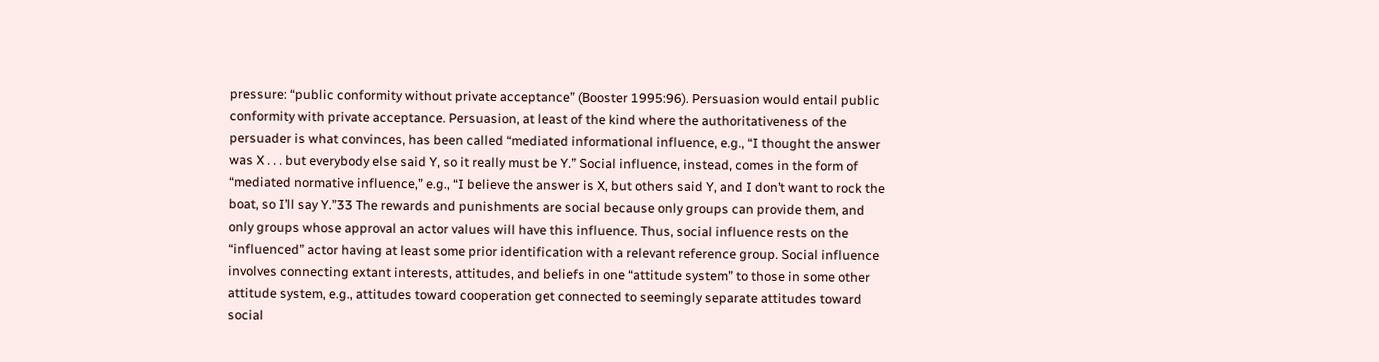pressure: “public conformity without private acceptance” (Booster 1995:96). Persuasion would entail public conformity with private acceptance. Persuasion, at least of the kind where the authoritativeness of the persuader is what convinces, has been called “mediated informational influence, e.g., “I thought the answer was X . . . but everybody else said Y, so it really must be Y.” Social influence, instead, comes in the form of “mediated normative influence,” e.g., “I believe the answer is X, but others said Y, and I don’t want to rock the boat, so I’ll say Y.”33 The rewards and punishments are social because only groups can provide them, and only groups whose approval an actor values will have this influence. Thus, social influence rests on the “influenced” actor having at least some prior identification with a relevant reference group. Social influence involves connecting extant interests, attitudes, and beliefs in one “attitude system” to those in some other attitude system, e.g., attitudes toward cooperation get connected to seemingly separate attitudes toward social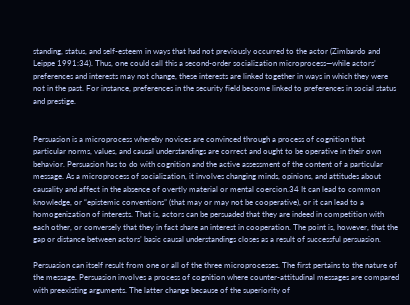standing, status, and self-esteem in ways that had not previously occurred to the actor (Zimbardo and Leippe 1991:34). Thus, one could call this a second-order socialization microprocess—while actors’ preferences and interests may not change, these interests are linked together in ways in which they were not in the past. For instance, preferences in the security field become linked to preferences in social status and prestige.


Persuasion is a microprocess whereby novices are convinced through a process of cognition that particular norms, values, and causal understandings are correct and ought to be operative in their own behavior. Persuasion has to do with cognition and the active assessment of the content of a particular message. As a microprocess of socialization, it involves changing minds, opinions, and attitudes about causality and affect in the absence of overtly material or mental coercion.34 It can lead to common knowledge, or “epistemic conventions” (that may or may not be cooperative), or it can lead to a homogenization of interests. That is, actors can be persuaded that they are indeed in competition with each other, or conversely that they in fact share an interest in cooperation. The point is, however, that the gap or distance between actors’ basic causal understandings closes as a result of successful persuasion.

Persuasion can itself result from one or all of the three microprocesses. The first pertains to the nature of the message. Persuasion involves a process of cognition where counter-attitudinal messages are compared with preexisting arguments. The latter change because of the superiority of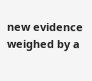new evidence weighed by a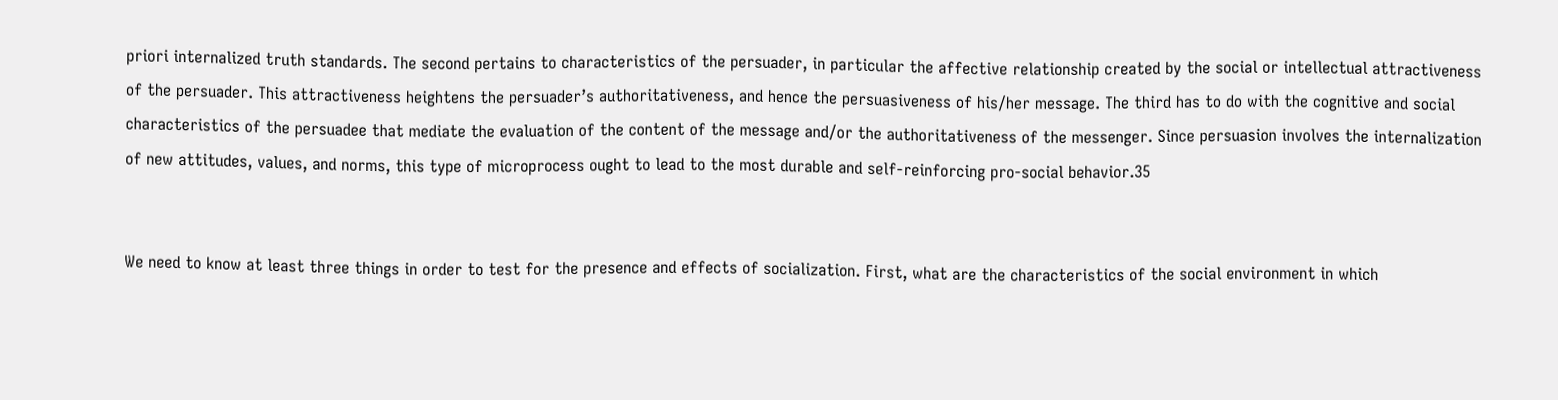priori internalized truth standards. The second pertains to characteristics of the persuader, in particular the affective relationship created by the social or intellectual attractiveness of the persuader. This attractiveness heightens the persuader’s authoritativeness, and hence the persuasiveness of his/her message. The third has to do with the cognitive and social characteristics of the persuadee that mediate the evaluation of the content of the message and/or the authoritativeness of the messenger. Since persuasion involves the internalization of new attitudes, values, and norms, this type of microprocess ought to lead to the most durable and self-reinforcing pro-social behavior.35


We need to know at least three things in order to test for the presence and effects of socialization. First, what are the characteristics of the social environment in which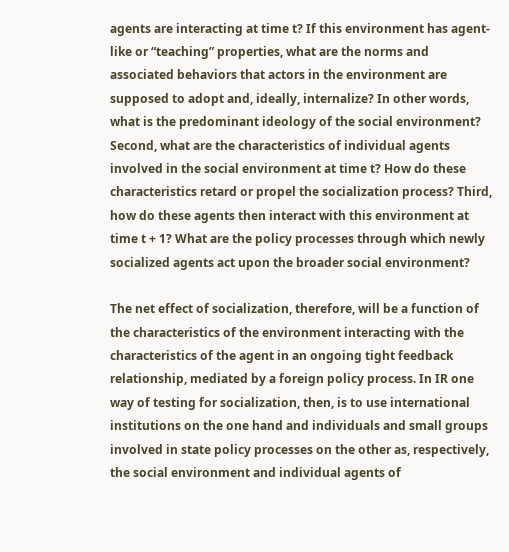agents are interacting at time t? If this environment has agent-like or “teaching” properties, what are the norms and associated behaviors that actors in the environment are supposed to adopt and, ideally, internalize? In other words, what is the predominant ideology of the social environment? Second, what are the characteristics of individual agents involved in the social environment at time t? How do these characteristics retard or propel the socialization process? Third, how do these agents then interact with this environment at time t + 1? What are the policy processes through which newly socialized agents act upon the broader social environment?

The net effect of socialization, therefore, will be a function of the characteristics of the environment interacting with the characteristics of the agent in an ongoing tight feedback relationship, mediated by a foreign policy process. In IR one way of testing for socialization, then, is to use international institutions on the one hand and individuals and small groups involved in state policy processes on the other as, respectively, the social environment and individual agents of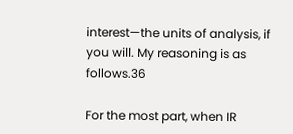interest—the units of analysis, if you will. My reasoning is as follows.36

For the most part, when IR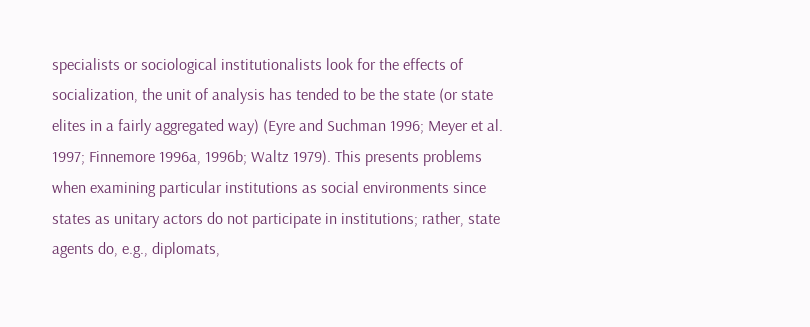specialists or sociological institutionalists look for the effects of socialization, the unit of analysis has tended to be the state (or state elites in a fairly aggregated way) (Eyre and Suchman 1996; Meyer et al. 1997; Finnemore 1996a, 1996b; Waltz 1979). This presents problems when examining particular institutions as social environments since states as unitary actors do not participate in institutions; rather, state agents do, e.g., diplomats,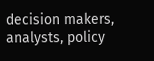decision makers, analysts, policy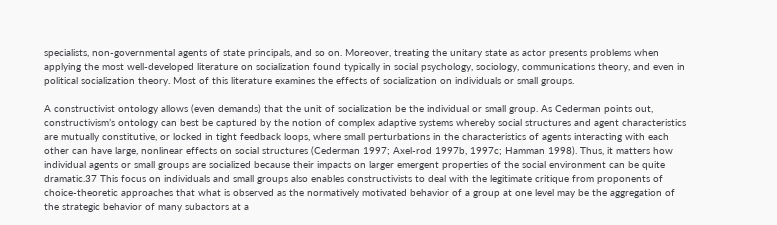specialists, non-governmental agents of state principals, and so on. Moreover, treating the unitary state as actor presents problems when applying the most well-developed literature on socialization found typically in social psychology, sociology, communications theory, and even in political socialization theory. Most of this literature examines the effects of socialization on individuals or small groups.

A constructivist ontology allows (even demands) that the unit of socialization be the individual or small group. As Cederman points out, constructivism’s ontology can best be captured by the notion of complex adaptive systems whereby social structures and agent characteristics are mutually constitutive, or locked in tight feedback loops, where small perturbations in the characteristics of agents interacting with each other can have large, nonlinear effects on social structures (Cederman 1997; Axel-rod 1997b, 1997c; Hamman 1998). Thus, it matters how individual agents or small groups are socialized because their impacts on larger emergent properties of the social environment can be quite dramatic.37 This focus on individuals and small groups also enables constructivists to deal with the legitimate critique from proponents of choice-theoretic approaches that what is observed as the normatively motivated behavior of a group at one level may be the aggregation of the strategic behavior of many subactors at a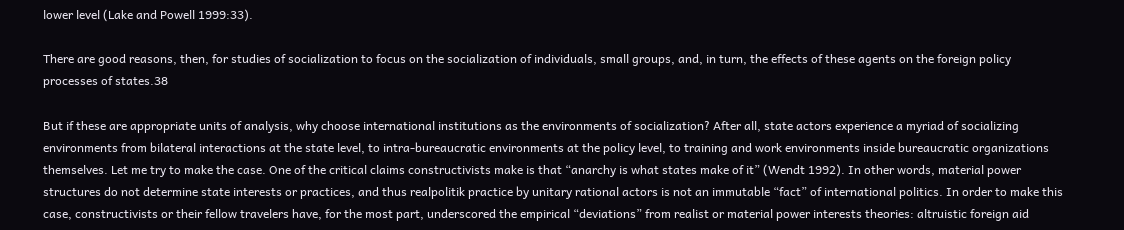lower level (Lake and Powell 1999:33).

There are good reasons, then, for studies of socialization to focus on the socialization of individuals, small groups, and, in turn, the effects of these agents on the foreign policy processes of states.38

But if these are appropriate units of analysis, why choose international institutions as the environments of socialization? After all, state actors experience a myriad of socializing environments from bilateral interactions at the state level, to intra-bureaucratic environments at the policy level, to training and work environments inside bureaucratic organizations themselves. Let me try to make the case. One of the critical claims constructivists make is that “anarchy is what states make of it” (Wendt 1992). In other words, material power structures do not determine state interests or practices, and thus realpolitik practice by unitary rational actors is not an immutable “fact” of international politics. In order to make this case, constructivists or their fellow travelers have, for the most part, underscored the empirical “deviations” from realist or material power interests theories: altruistic foreign aid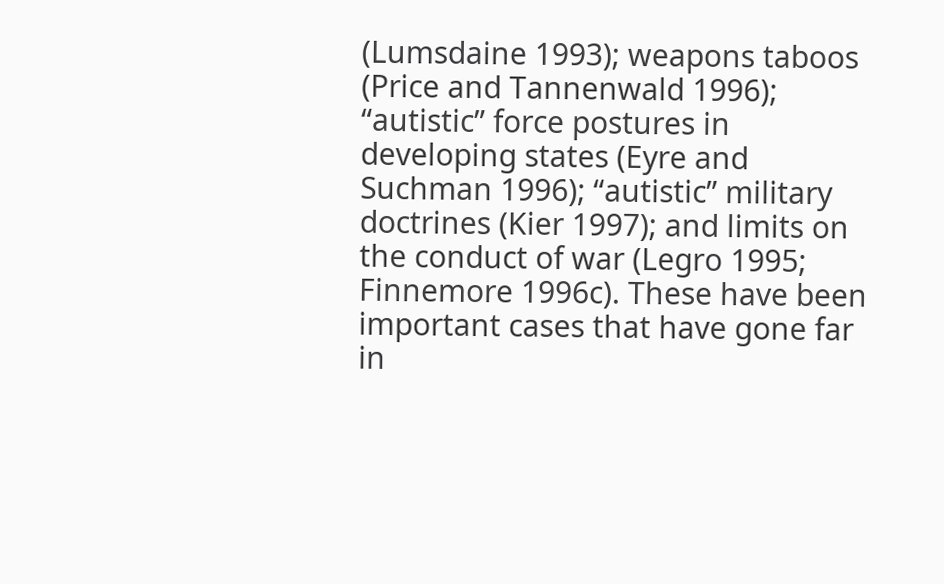(Lumsdaine 1993); weapons taboos (Price and Tannenwald 1996); “autistic” force postures in developing states (Eyre and Suchman 1996); “autistic” military doctrines (Kier 1997); and limits on the conduct of war (Legro 1995; Finnemore 1996c). These have been important cases that have gone far in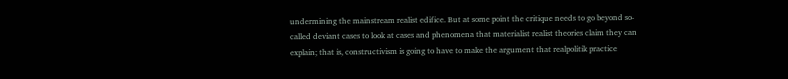undermining the mainstream realist edifice. But at some point the critique needs to go beyond so-called deviant cases to look at cases and phenomena that materialist realist theories claim they can explain; that is, constructivism is going to have to make the argument that realpolitik practice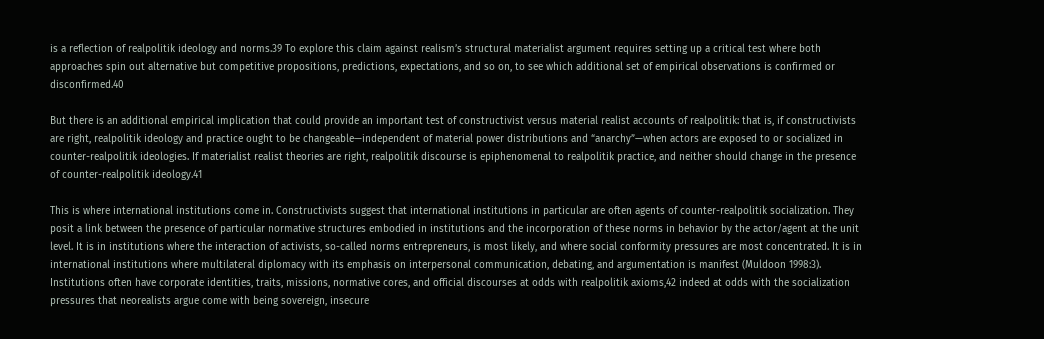is a reflection of realpolitik ideology and norms.39 To explore this claim against realism’s structural materialist argument requires setting up a critical test where both approaches spin out alternative but competitive propositions, predictions, expectations, and so on, to see which additional set of empirical observations is confirmed or disconfirmed.40

But there is an additional empirical implication that could provide an important test of constructivist versus material realist accounts of realpolitik: that is, if constructivists are right, realpolitik ideology and practice ought to be changeable—independent of material power distributions and “anarchy”—when actors are exposed to or socialized in counter-realpolitik ideologies. If materialist realist theories are right, realpolitik discourse is epiphenomenal to realpolitik practice, and neither should change in the presence of counter-realpolitik ideology.41

This is where international institutions come in. Constructivists suggest that international institutions in particular are often agents of counter-realpolitik socialization. They posit a link between the presence of particular normative structures embodied in institutions and the incorporation of these norms in behavior by the actor/agent at the unit level. It is in institutions where the interaction of activists, so-called norms entrepreneurs, is most likely, and where social conformity pressures are most concentrated. It is in international institutions where multilateral diplomacy with its emphasis on interpersonal communication, debating, and argumentation is manifest (Muldoon 1998:3). Institutions often have corporate identities, traits, missions, normative cores, and official discourses at odds with realpolitik axioms,42 indeed at odds with the socialization pressures that neorealists argue come with being sovereign, insecure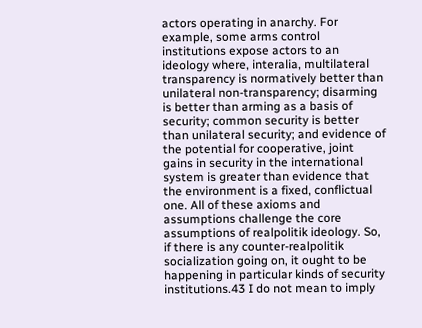actors operating in anarchy. For example, some arms control institutions expose actors to an ideology where, interalia, multilateral transparency is normatively better than unilateral non-transparency; disarming is better than arming as a basis of security; common security is better than unilateral security; and evidence of the potential for cooperative, joint gains in security in the international system is greater than evidence that the environment is a fixed, conflictual one. All of these axioms and assumptions challenge the core assumptions of realpolitik ideology. So, if there is any counter-realpolitik socialization going on, it ought to be happening in particular kinds of security institutions.43 I do not mean to imply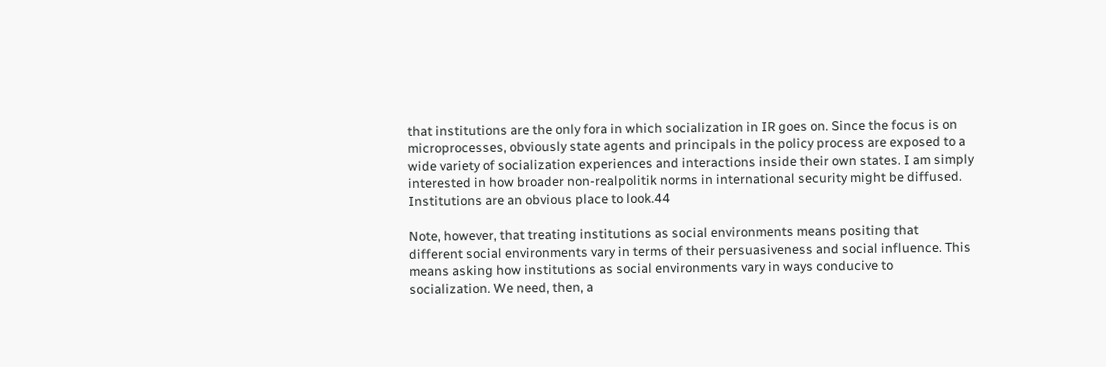that institutions are the only fora in which socialization in IR goes on. Since the focus is on microprocesses, obviously state agents and principals in the policy process are exposed to a wide variety of socialization experiences and interactions inside their own states. I am simply interested in how broader non-realpolitik norms in international security might be diffused. Institutions are an obvious place to look.44

Note, however, that treating institutions as social environments means positing that different social environments vary in terms of their persuasiveness and social influence. This means asking how institutions as social environments vary in ways conducive to socialization. We need, then, a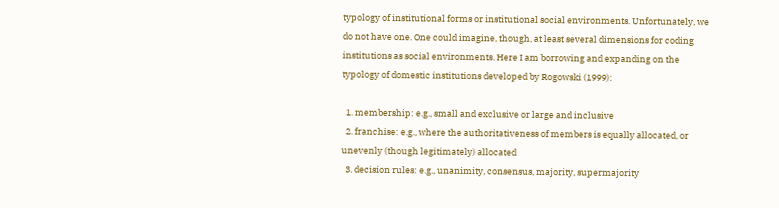typology of institutional forms or institutional social environments. Unfortunately, we do not have one. One could imagine, though, at least several dimensions for coding institutions as social environments. Here I am borrowing and expanding on the typology of domestic institutions developed by Rogowski (1999):

  1. membership: e.g., small and exclusive or large and inclusive
  2. franchise: e.g., where the authoritativeness of members is equally allocated, or unevenly (though legitimately) allocated
  3. decision rules: e.g., unanimity, consensus, majority, supermajority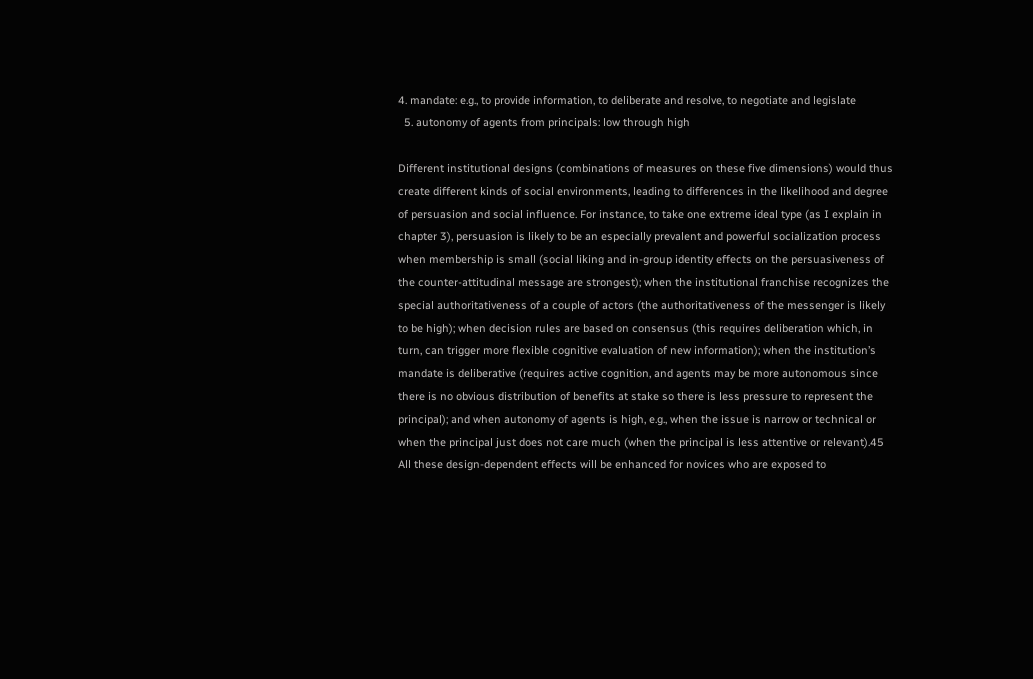4. mandate: e.g., to provide information, to deliberate and resolve, to negotiate and legislate
  5. autonomy of agents from principals: low through high

Different institutional designs (combinations of measures on these five dimensions) would thus create different kinds of social environments, leading to differences in the likelihood and degree of persuasion and social influence. For instance, to take one extreme ideal type (as I explain in chapter 3), persuasion is likely to be an especially prevalent and powerful socialization process when membership is small (social liking and in-group identity effects on the persuasiveness of the counter-attitudinal message are strongest); when the institutional franchise recognizes the special authoritativeness of a couple of actors (the authoritativeness of the messenger is likely to be high); when decision rules are based on consensus (this requires deliberation which, in turn, can trigger more flexible cognitive evaluation of new information); when the institution’s mandate is deliberative (requires active cognition, and agents may be more autonomous since there is no obvious distribution of benefits at stake so there is less pressure to represent the principal); and when autonomy of agents is high, e.g., when the issue is narrow or technical or when the principal just does not care much (when the principal is less attentive or relevant).45 All these design-dependent effects will be enhanced for novices who are exposed to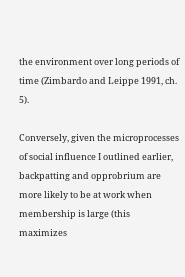the environment over long periods of time (Zimbardo and Leippe 1991, ch. 5).

Conversely, given the microprocesses of social influence I outlined earlier, backpatting and opprobrium are more likely to be at work when membership is large (this maximizes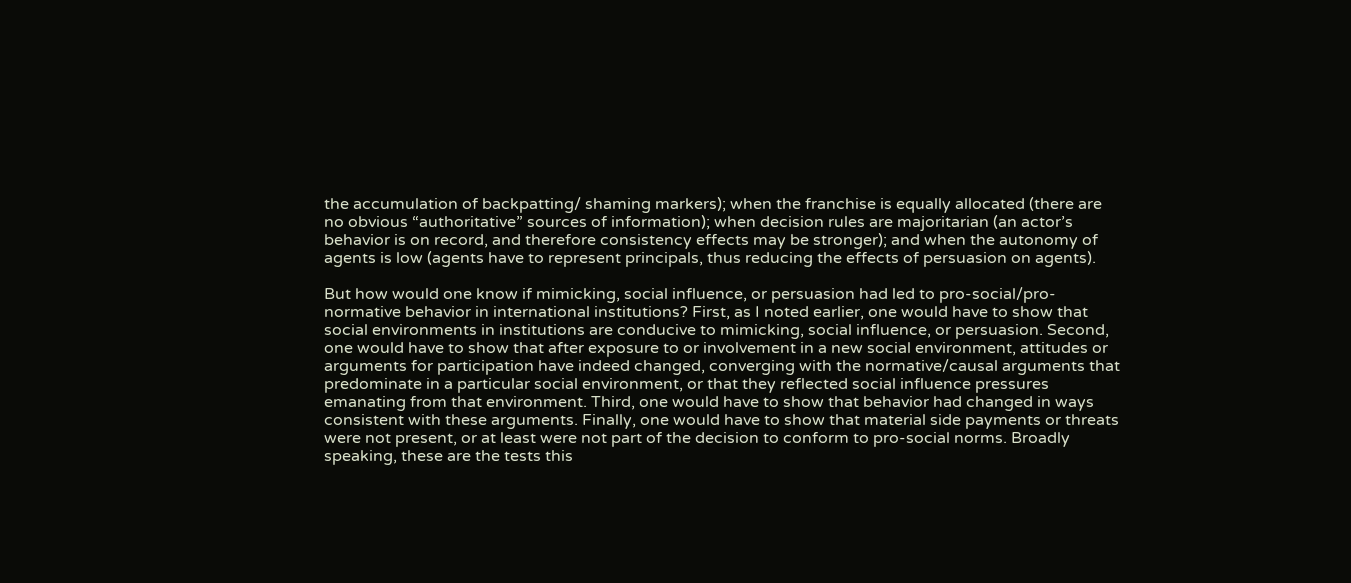the accumulation of backpatting/ shaming markers); when the franchise is equally allocated (there are no obvious “authoritative” sources of information); when decision rules are majoritarian (an actor’s behavior is on record, and therefore consistency effects may be stronger); and when the autonomy of agents is low (agents have to represent principals, thus reducing the effects of persuasion on agents).

But how would one know if mimicking, social influence, or persuasion had led to pro-social/pro-normative behavior in international institutions? First, as I noted earlier, one would have to show that social environments in institutions are conducive to mimicking, social influence, or persuasion. Second, one would have to show that after exposure to or involvement in a new social environment, attitudes or arguments for participation have indeed changed, converging with the normative/causal arguments that predominate in a particular social environment, or that they reflected social influence pressures emanating from that environment. Third, one would have to show that behavior had changed in ways consistent with these arguments. Finally, one would have to show that material side payments or threats were not present, or at least were not part of the decision to conform to pro-social norms. Broadly speaking, these are the tests this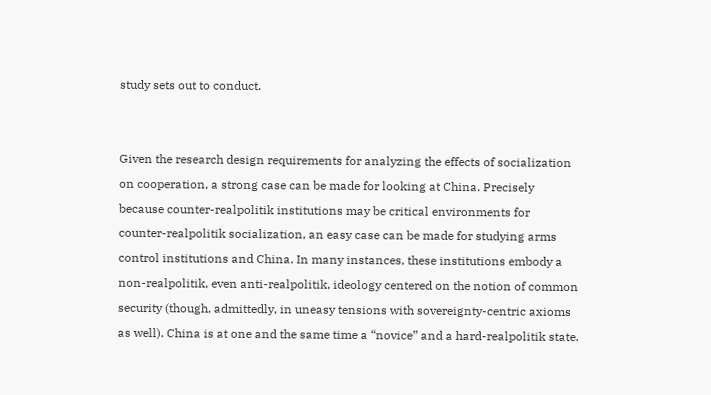study sets out to conduct.


Given the research design requirements for analyzing the effects of socialization on cooperation, a strong case can be made for looking at China. Precisely because counter-realpolitik institutions may be critical environments for counter-realpolitik socialization, an easy case can be made for studying arms control institutions and China. In many instances, these institutions embody a non-realpolitik, even anti-realpolitik, ideology centered on the notion of common security (though, admittedly, in uneasy tensions with sovereignty-centric axioms as well). China is at one and the same time a “novice” and a hard-realpolitik state.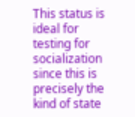This status is ideal for testing for socialization since this is precisely the kind of state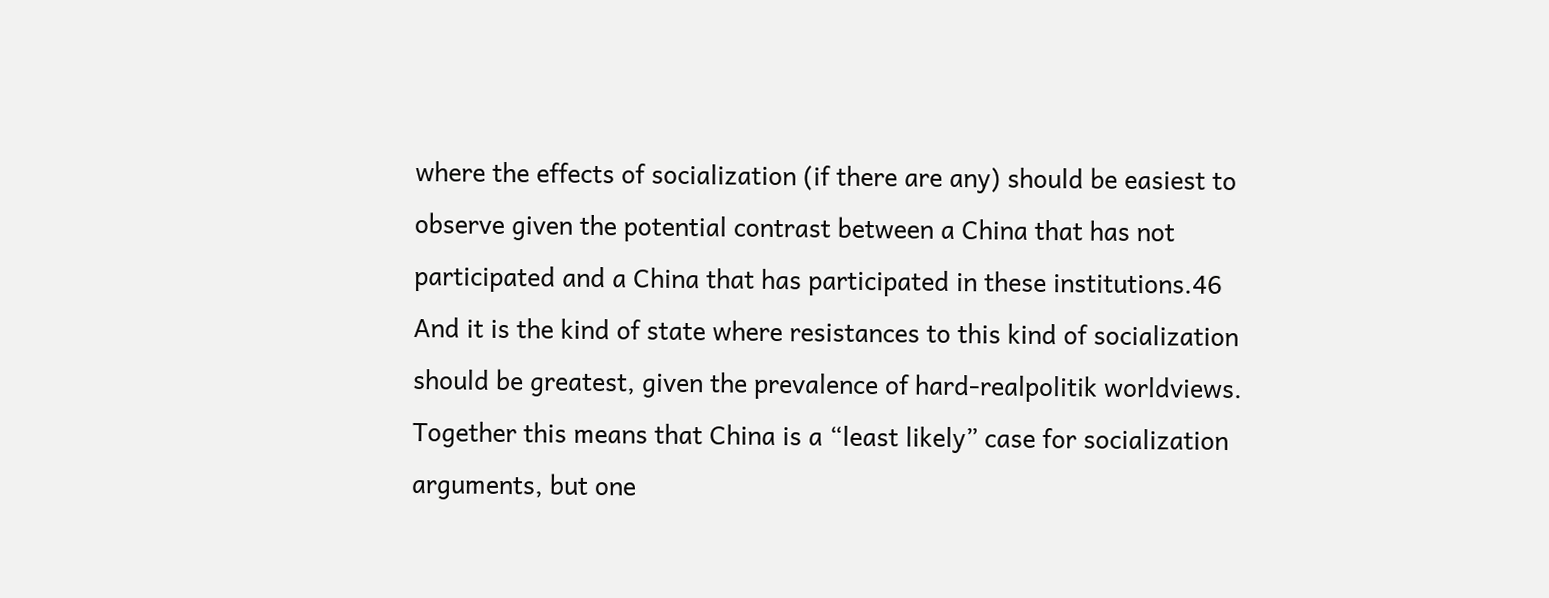where the effects of socialization (if there are any) should be easiest to observe given the potential contrast between a China that has not participated and a China that has participated in these institutions.46 And it is the kind of state where resistances to this kind of socialization should be greatest, given the prevalence of hard-realpolitik worldviews. Together this means that China is a “least likely” case for socialization arguments, but one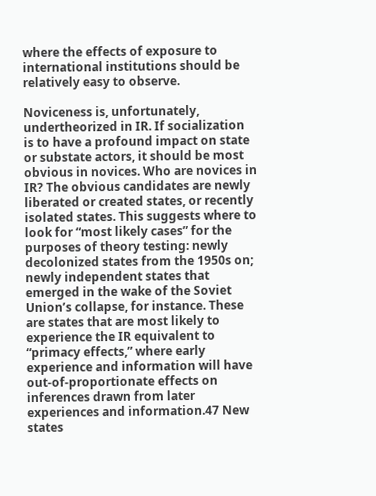where the effects of exposure to international institutions should be relatively easy to observe.

Noviceness is, unfortunately, undertheorized in IR. If socialization is to have a profound impact on state or substate actors, it should be most obvious in novices. Who are novices in IR? The obvious candidates are newly liberated or created states, or recently isolated states. This suggests where to look for “most likely cases” for the purposes of theory testing: newly decolonized states from the 1950s on; newly independent states that emerged in the wake of the Soviet Union’s collapse, for instance. These are states that are most likely to experience the IR equivalent to “primacy effects,” where early experience and information will have out-of-proportionate effects on inferences drawn from later experiences and information.47 New states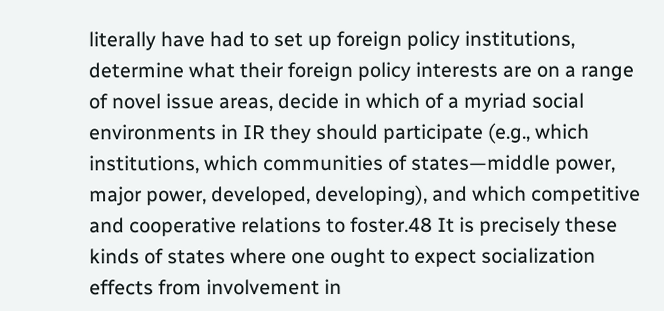literally have had to set up foreign policy institutions, determine what their foreign policy interests are on a range of novel issue areas, decide in which of a myriad social environments in IR they should participate (e.g., which institutions, which communities of states—middle power, major power, developed, developing), and which competitive and cooperative relations to foster.48 It is precisely these kinds of states where one ought to expect socialization effects from involvement in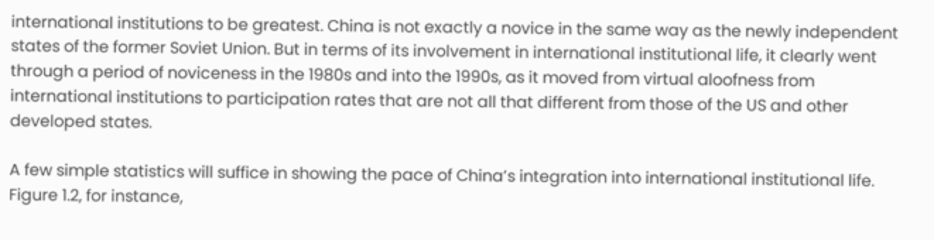international institutions to be greatest. China is not exactly a novice in the same way as the newly independent states of the former Soviet Union. But in terms of its involvement in international institutional life, it clearly went through a period of noviceness in the 1980s and into the 1990s, as it moved from virtual aloofness from international institutions to participation rates that are not all that different from those of the US and other developed states.

A few simple statistics will suffice in showing the pace of China’s integration into international institutional life. Figure 1.2, for instance,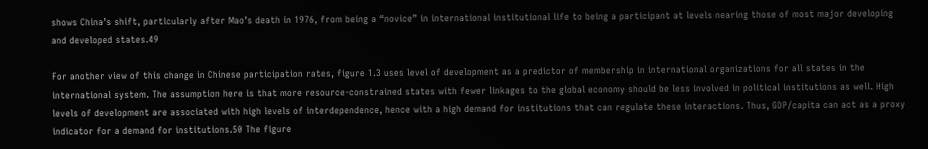shows China’s shift, particularly after Mao’s death in 1976, from being a “novice” in international institutional life to being a participant at levels nearing those of most major developing and developed states.49

For another view of this change in Chinese participation rates, figure 1.3 uses level of development as a predictor of membership in international organizations for all states in the international system. The assumption here is that more resource-constrained states with fewer linkages to the global economy should be less involved in political institutions as well. High levels of development are associated with high levels of interdependence, hence with a high demand for institutions that can regulate these interactions. Thus, GDP/capita can act as a proxy indicator for a demand for institutions.50 The figure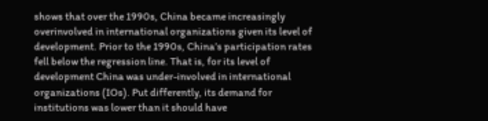shows that over the 1990s, China became increasingly overinvolved in international organizations given its level of development. Prior to the 1990s, China’s participation rates fell below the regression line. That is, for its level of development China was under-involved in international organizations (IOs). Put differently, its demand for institutions was lower than it should have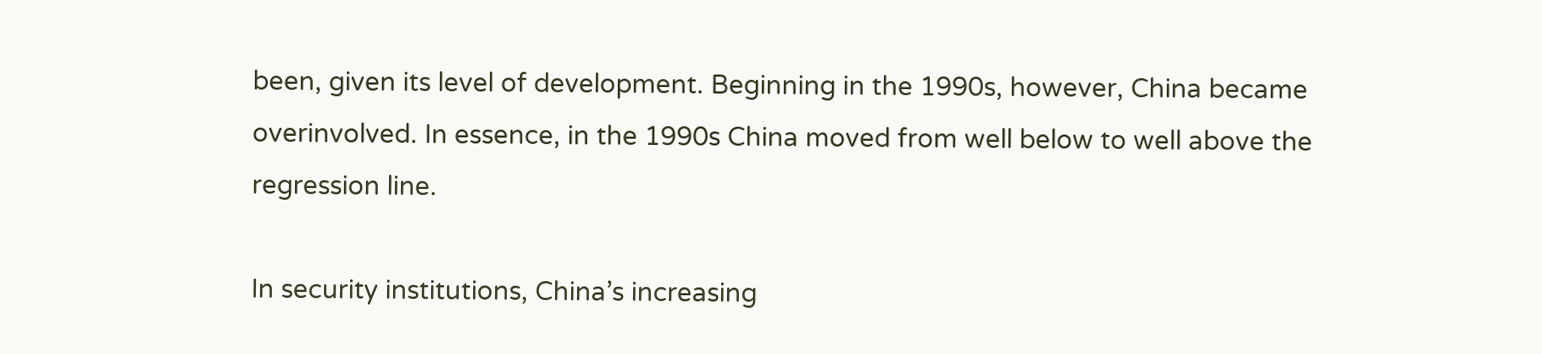been, given its level of development. Beginning in the 1990s, however, China became overinvolved. In essence, in the 1990s China moved from well below to well above the regression line.

In security institutions, China’s increasing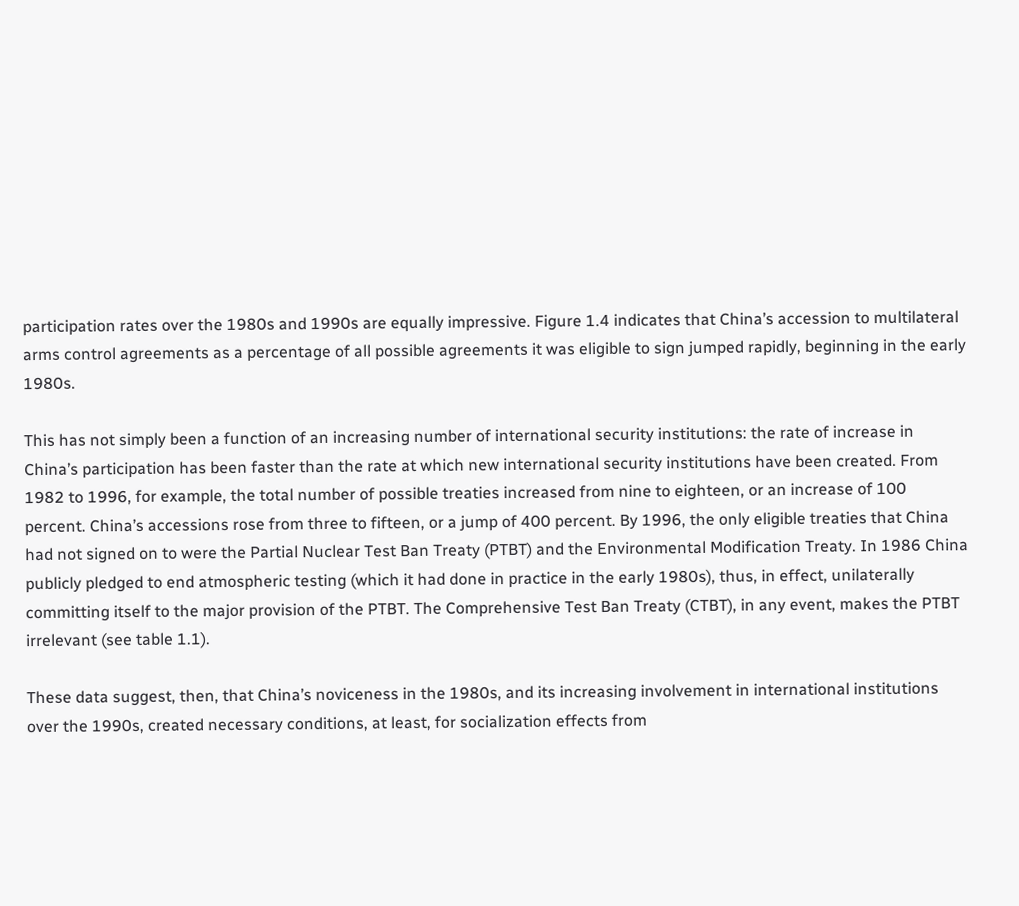participation rates over the 1980s and 1990s are equally impressive. Figure 1.4 indicates that China’s accession to multilateral arms control agreements as a percentage of all possible agreements it was eligible to sign jumped rapidly, beginning in the early 1980s.

This has not simply been a function of an increasing number of international security institutions: the rate of increase in China’s participation has been faster than the rate at which new international security institutions have been created. From 1982 to 1996, for example, the total number of possible treaties increased from nine to eighteen, or an increase of 100 percent. China’s accessions rose from three to fifteen, or a jump of 400 percent. By 1996, the only eligible treaties that China had not signed on to were the Partial Nuclear Test Ban Treaty (PTBT) and the Environmental Modification Treaty. In 1986 China publicly pledged to end atmospheric testing (which it had done in practice in the early 1980s), thus, in effect, unilaterally committing itself to the major provision of the PTBT. The Comprehensive Test Ban Treaty (CTBT), in any event, makes the PTBT irrelevant (see table 1.1).

These data suggest, then, that China’s noviceness in the 1980s, and its increasing involvement in international institutions over the 1990s, created necessary conditions, at least, for socialization effects from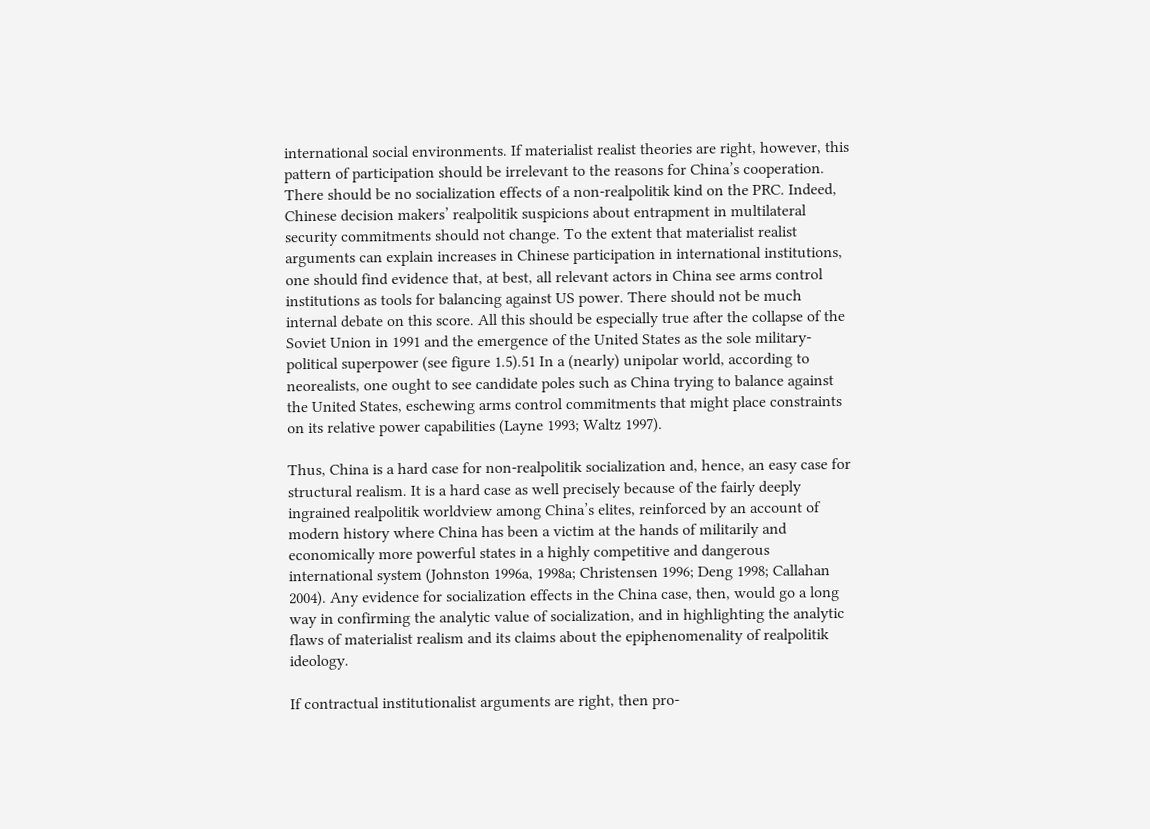international social environments. If materialist realist theories are right, however, this pattern of participation should be irrelevant to the reasons for China’s cooperation. There should be no socialization effects of a non-realpolitik kind on the PRC. Indeed, Chinese decision makers’ realpolitik suspicions about entrapment in multilateral security commitments should not change. To the extent that materialist realist arguments can explain increases in Chinese participation in international institutions, one should find evidence that, at best, all relevant actors in China see arms control institutions as tools for balancing against US power. There should not be much internal debate on this score. All this should be especially true after the collapse of the Soviet Union in 1991 and the emergence of the United States as the sole military-political superpower (see figure 1.5).51 In a (nearly) unipolar world, according to neorealists, one ought to see candidate poles such as China trying to balance against the United States, eschewing arms control commitments that might place constraints on its relative power capabilities (Layne 1993; Waltz 1997).

Thus, China is a hard case for non-realpolitik socialization and, hence, an easy case for structural realism. It is a hard case as well precisely because of the fairly deeply ingrained realpolitik worldview among China’s elites, reinforced by an account of modern history where China has been a victim at the hands of militarily and economically more powerful states in a highly competitive and dangerous international system (Johnston 1996a, 1998a; Christensen 1996; Deng 1998; Callahan 2004). Any evidence for socialization effects in the China case, then, would go a long way in confirming the analytic value of socialization, and in highlighting the analytic flaws of materialist realism and its claims about the epiphenomenality of realpolitik ideology.

If contractual institutionalist arguments are right, then pro-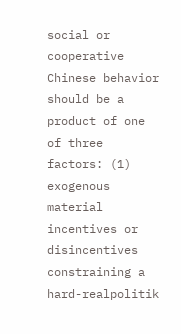social or cooperative Chinese behavior should be a product of one of three factors: (1) exogenous material incentives or disincentives constraining a hard-realpolitik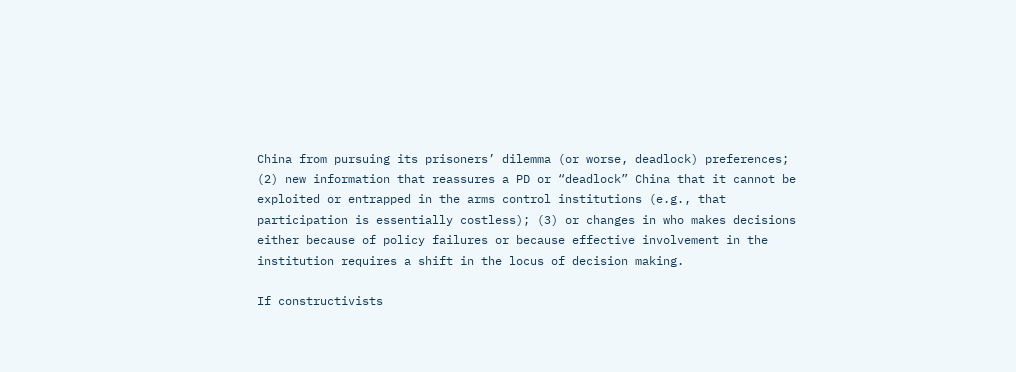China from pursuing its prisoners’ dilemma (or worse, deadlock) preferences; (2) new information that reassures a PD or “deadlock” China that it cannot be exploited or entrapped in the arms control institutions (e.g., that participation is essentially costless); (3) or changes in who makes decisions either because of policy failures or because effective involvement in the institution requires a shift in the locus of decision making.

If constructivists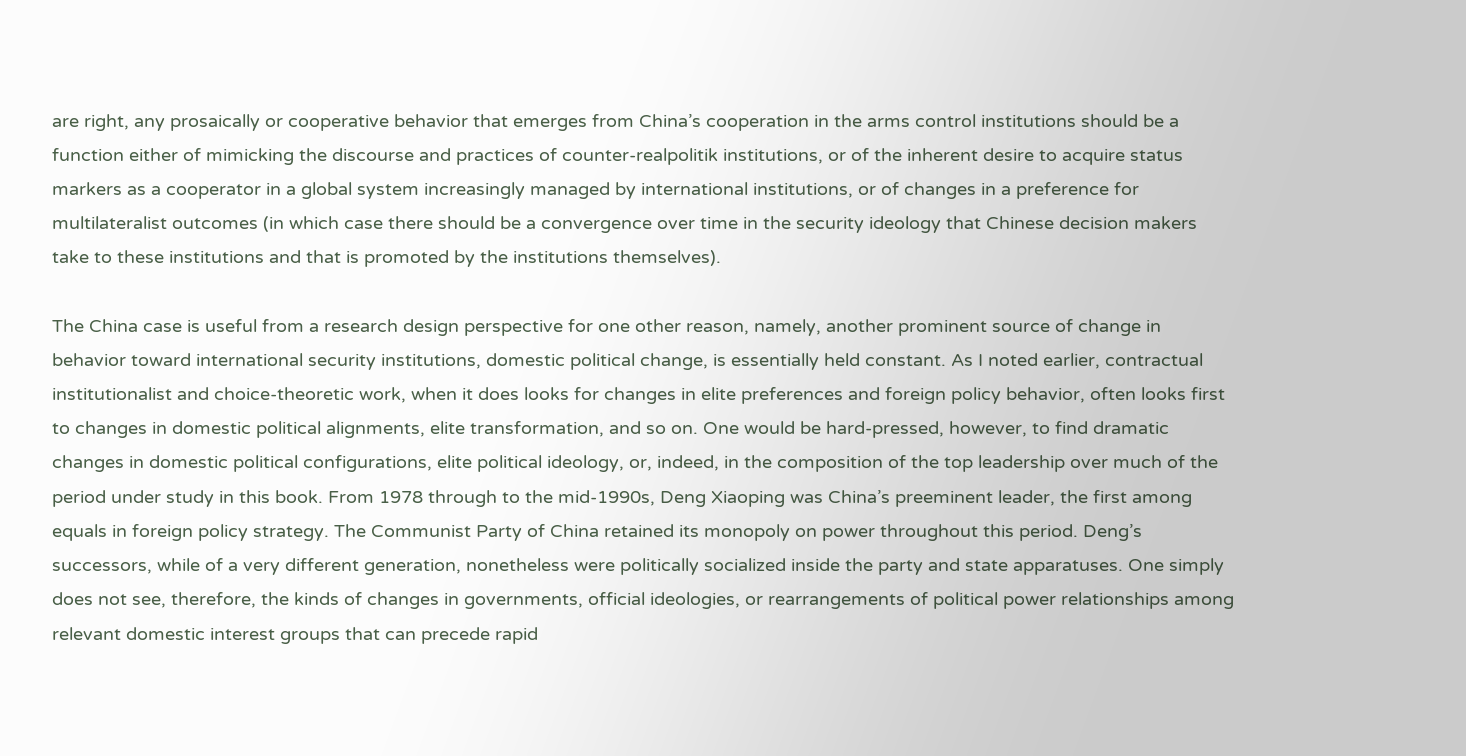are right, any prosaically or cooperative behavior that emerges from China’s cooperation in the arms control institutions should be a function either of mimicking the discourse and practices of counter-realpolitik institutions, or of the inherent desire to acquire status markers as a cooperator in a global system increasingly managed by international institutions, or of changes in a preference for multilateralist outcomes (in which case there should be a convergence over time in the security ideology that Chinese decision makers take to these institutions and that is promoted by the institutions themselves).

The China case is useful from a research design perspective for one other reason, namely, another prominent source of change in behavior toward international security institutions, domestic political change, is essentially held constant. As I noted earlier, contractual institutionalist and choice-theoretic work, when it does looks for changes in elite preferences and foreign policy behavior, often looks first to changes in domestic political alignments, elite transformation, and so on. One would be hard-pressed, however, to find dramatic changes in domestic political configurations, elite political ideology, or, indeed, in the composition of the top leadership over much of the period under study in this book. From 1978 through to the mid-1990s, Deng Xiaoping was China’s preeminent leader, the first among equals in foreign policy strategy. The Communist Party of China retained its monopoly on power throughout this period. Deng’s successors, while of a very different generation, nonetheless were politically socialized inside the party and state apparatuses. One simply does not see, therefore, the kinds of changes in governments, official ideologies, or rearrangements of political power relationships among relevant domestic interest groups that can precede rapid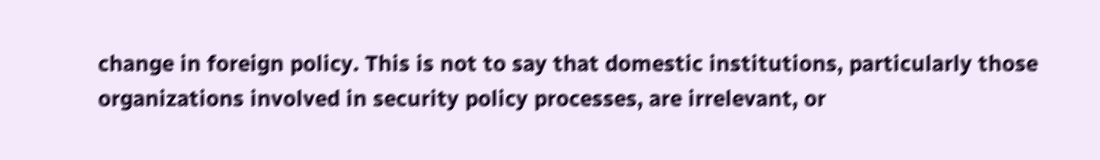change in foreign policy. This is not to say that domestic institutions, particularly those organizations involved in security policy processes, are irrelevant, or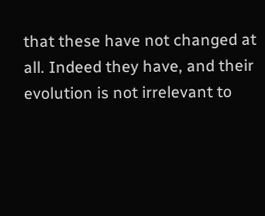that these have not changed at all. Indeed they have, and their evolution is not irrelevant to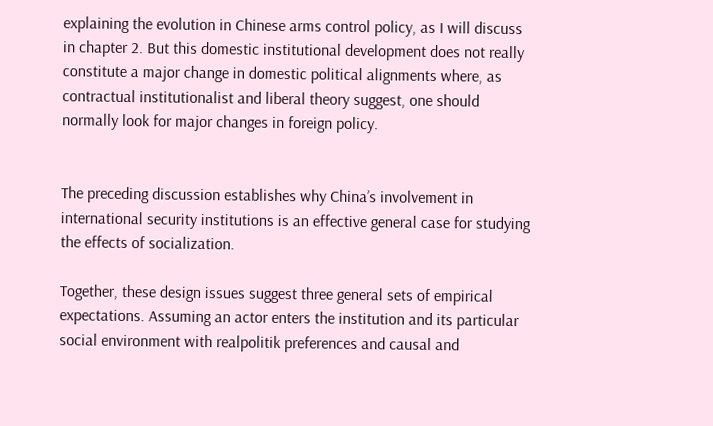explaining the evolution in Chinese arms control policy, as I will discuss in chapter 2. But this domestic institutional development does not really constitute a major change in domestic political alignments where, as contractual institutionalist and liberal theory suggest, one should normally look for major changes in foreign policy.


The preceding discussion establishes why China’s involvement in international security institutions is an effective general case for studying the effects of socialization.

Together, these design issues suggest three general sets of empirical expectations. Assuming an actor enters the institution and its particular social environment with realpolitik preferences and causal and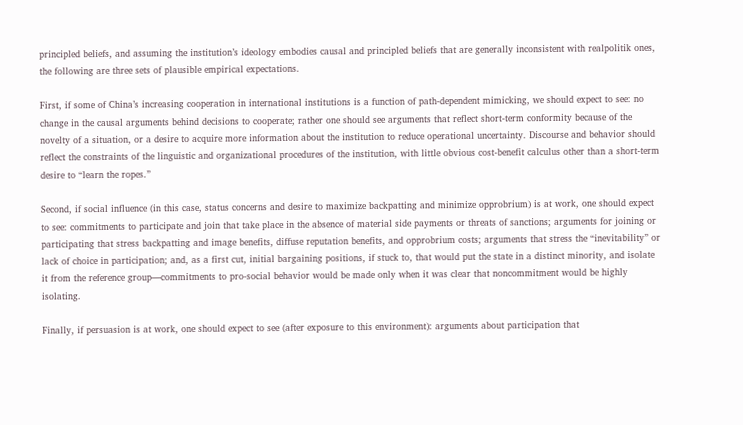principled beliefs, and assuming the institution’s ideology embodies causal and principled beliefs that are generally inconsistent with realpolitik ones, the following are three sets of plausible empirical expectations.

First, if some of China’s increasing cooperation in international institutions is a function of path-dependent mimicking, we should expect to see: no change in the causal arguments behind decisions to cooperate; rather one should see arguments that reflect short-term conformity because of the novelty of a situation, or a desire to acquire more information about the institution to reduce operational uncertainty. Discourse and behavior should reflect the constraints of the linguistic and organizational procedures of the institution, with little obvious cost-benefit calculus other than a short-term desire to “learn the ropes.”

Second, if social influence (in this case, status concerns and desire to maximize backpatting and minimize opprobrium) is at work, one should expect to see: commitments to participate and join that take place in the absence of material side payments or threats of sanctions; arguments for joining or participating that stress backpatting and image benefits, diffuse reputation benefits, and opprobrium costs; arguments that stress the “inevitability” or lack of choice in participation; and, as a first cut, initial bargaining positions, if stuck to, that would put the state in a distinct minority, and isolate it from the reference group—commitments to pro-social behavior would be made only when it was clear that noncommitment would be highly isolating.

Finally, if persuasion is at work, one should expect to see (after exposure to this environment): arguments about participation that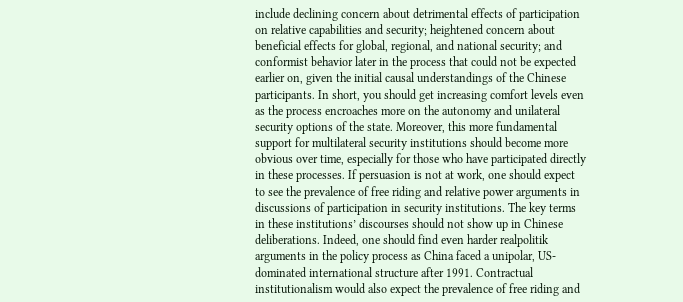include declining concern about detrimental effects of participation on relative capabilities and security; heightened concern about beneficial effects for global, regional, and national security; and conformist behavior later in the process that could not be expected earlier on, given the initial causal understandings of the Chinese participants. In short, you should get increasing comfort levels even as the process encroaches more on the autonomy and unilateral security options of the state. Moreover, this more fundamental support for multilateral security institutions should become more obvious over time, especially for those who have participated directly in these processes. If persuasion is not at work, one should expect to see the prevalence of free riding and relative power arguments in discussions of participation in security institutions. The key terms in these institutions’ discourses should not show up in Chinese deliberations. Indeed, one should find even harder realpolitik arguments in the policy process as China faced a unipolar, US-dominated international structure after 1991. Contractual institutionalism would also expect the prevalence of free riding and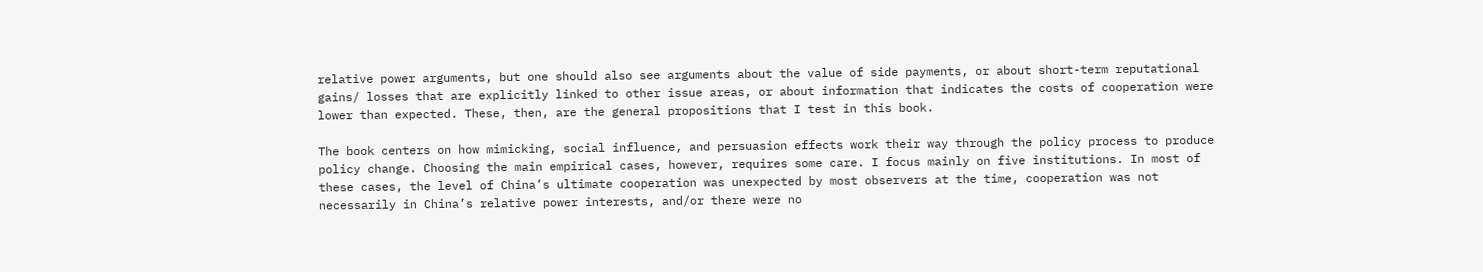relative power arguments, but one should also see arguments about the value of side payments, or about short-term reputational gains/ losses that are explicitly linked to other issue areas, or about information that indicates the costs of cooperation were lower than expected. These, then, are the general propositions that I test in this book.

The book centers on how mimicking, social influence, and persuasion effects work their way through the policy process to produce policy change. Choosing the main empirical cases, however, requires some care. I focus mainly on five institutions. In most of these cases, the level of China’s ultimate cooperation was unexpected by most observers at the time, cooperation was not necessarily in China’s relative power interests, and/or there were no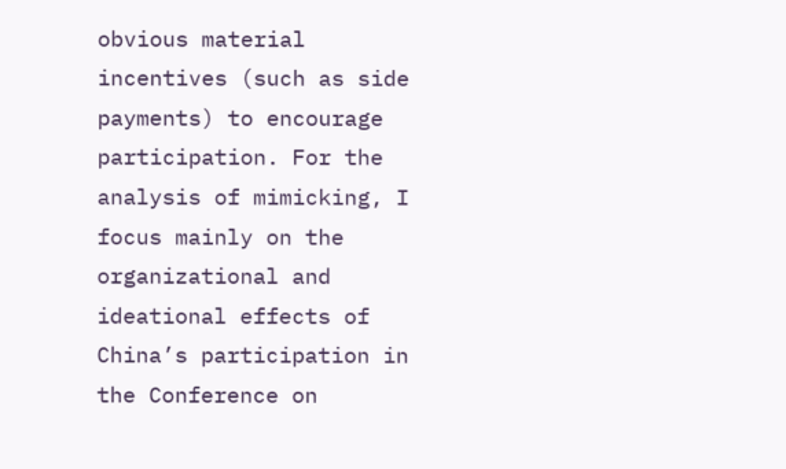obvious material incentives (such as side payments) to encourage participation. For the analysis of mimicking, I focus mainly on the organizational and ideational effects of China’s participation in the Conference on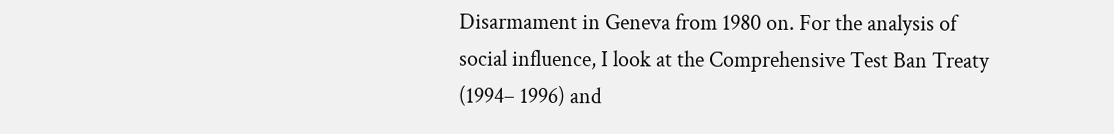Disarmament in Geneva from 1980 on. For the analysis of social influence, I look at the Comprehensive Test Ban Treaty (1994– 1996) and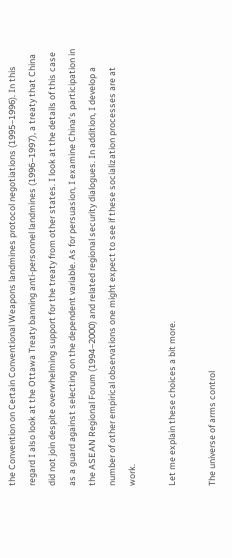the Convention on Certain Conventional Weapons landmines protocol negotiations (1995–1996). In this regard I also look at the Ottawa Treaty banning anti-personnel landmines (1996–1997), a treaty that China did not join despite overwhelming support for the treaty from other states. I look at the details of this case as a guard against selecting on the dependent variable. As for persuasion, I examine China’s participation in the ASEAN Regional Forum (1994–2000) and related regional security dialogues. In addition, I develop a number of other empirical observations one might expect to see if these socialization processes are at work.

Let me explain these choices a bit more.

The universe of arms control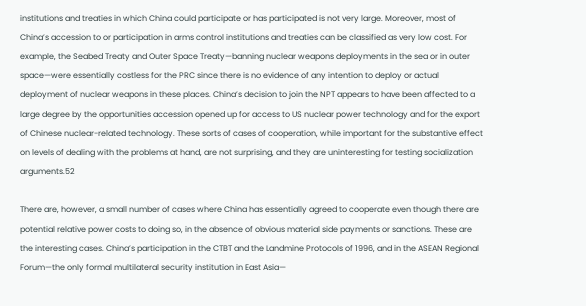institutions and treaties in which China could participate or has participated is not very large. Moreover, most of China’s accession to or participation in arms control institutions and treaties can be classified as very low cost. For example, the Seabed Treaty and Outer Space Treaty—banning nuclear weapons deployments in the sea or in outer space—were essentially costless for the PRC since there is no evidence of any intention to deploy or actual deployment of nuclear weapons in these places. China’s decision to join the NPT appears to have been affected to a large degree by the opportunities accession opened up for access to US nuclear power technology and for the export of Chinese nuclear-related technology. These sorts of cases of cooperation, while important for the substantive effect on levels of dealing with the problems at hand, are not surprising, and they are uninteresting for testing socialization arguments.52

There are, however, a small number of cases where China has essentially agreed to cooperate even though there are potential relative power costs to doing so, in the absence of obvious material side payments or sanctions. These are the interesting cases. China’s participation in the CTBT and the Landmine Protocols of 1996, and in the ASEAN Regional Forum—the only formal multilateral security institution in East Asia—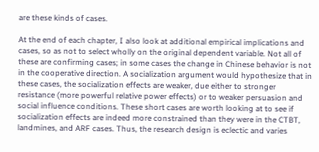are these kinds of cases.

At the end of each chapter, I also look at additional empirical implications and cases, so as not to select wholly on the original dependent variable. Not all of these are confirming cases; in some cases the change in Chinese behavior is not in the cooperative direction. A socialization argument would hypothesize that in these cases, the socialization effects are weaker, due either to stronger resistance (more powerful relative power effects) or to weaker persuasion and social influence conditions. These short cases are worth looking at to see if socialization effects are indeed more constrained than they were in the CTBT, landmines, and ARF cases. Thus, the research design is eclectic and varies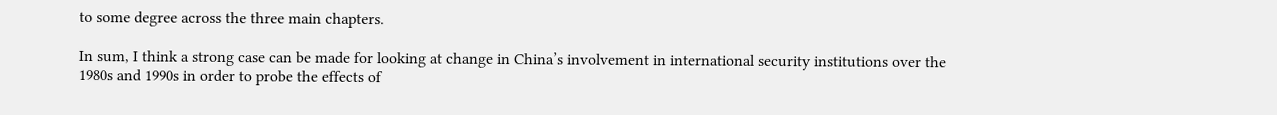to some degree across the three main chapters.

In sum, I think a strong case can be made for looking at change in China’s involvement in international security institutions over the 1980s and 1990s in order to probe the effects of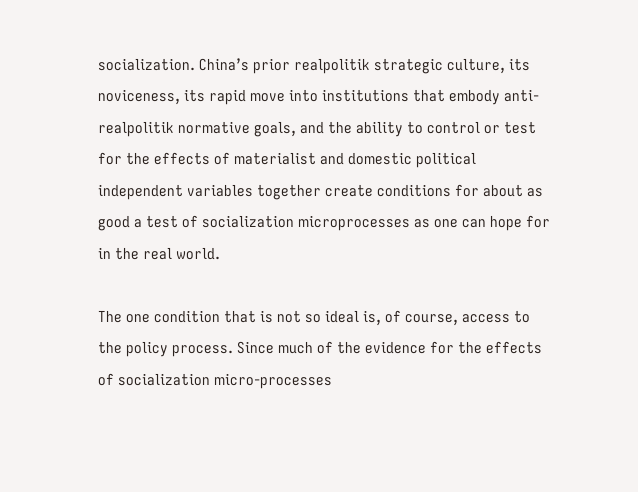socialization. China’s prior realpolitik strategic culture, its noviceness, its rapid move into institutions that embody anti-realpolitik normative goals, and the ability to control or test for the effects of materialist and domestic political independent variables together create conditions for about as good a test of socialization microprocesses as one can hope for in the real world.

The one condition that is not so ideal is, of course, access to the policy process. Since much of the evidence for the effects of socialization micro-processes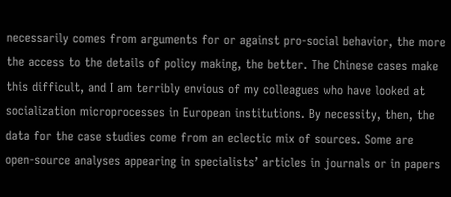necessarily comes from arguments for or against pro-social behavior, the more the access to the details of policy making, the better. The Chinese cases make this difficult, and I am terribly envious of my colleagues who have looked at socialization microprocesses in European institutions. By necessity, then, the data for the case studies come from an eclectic mix of sources. Some are open-source analyses appearing in specialists’ articles in journals or in papers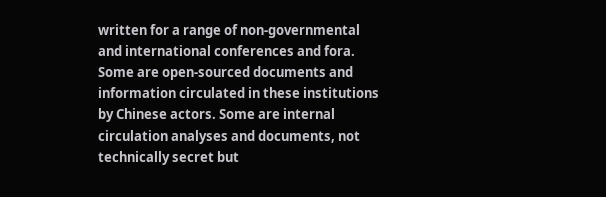written for a range of non-governmental and international conferences and fora. Some are open-sourced documents and information circulated in these institutions by Chinese actors. Some are internal circulation analyses and documents, not technically secret but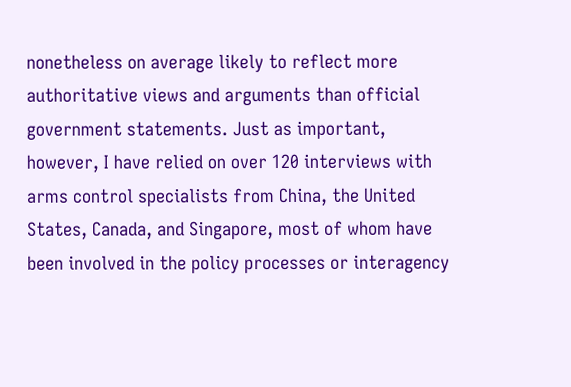nonetheless on average likely to reflect more authoritative views and arguments than official government statements. Just as important, however, I have relied on over 120 interviews with arms control specialists from China, the United States, Canada, and Singapore, most of whom have been involved in the policy processes or interagency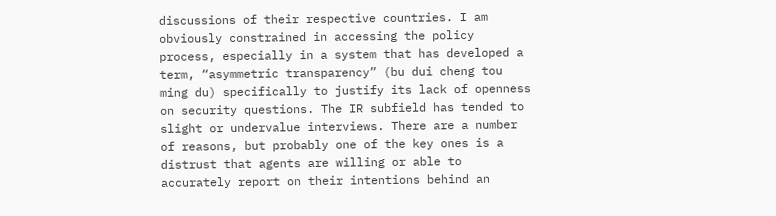discussions of their respective countries. I am obviously constrained in accessing the policy process, especially in a system that has developed a term, “asymmetric transparency” (bu dui cheng tou ming du) specifically to justify its lack of openness on security questions. The IR subfield has tended to slight or undervalue interviews. There are a number of reasons, but probably one of the key ones is a distrust that agents are willing or able to accurately report on their intentions behind an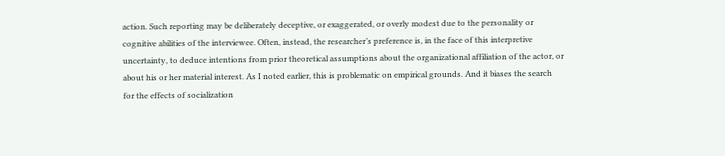action. Such reporting may be deliberately deceptive, or exaggerated, or overly modest due to the personality or cognitive abilities of the interviewee. Often, instead, the researcher’s preference is, in the face of this interpretive uncertainty, to deduce intentions from prior theoretical assumptions about the organizational affiliation of the actor, or about his or her material interest. As I noted earlier, this is problematic on empirical grounds. And it biases the search for the effects of socialization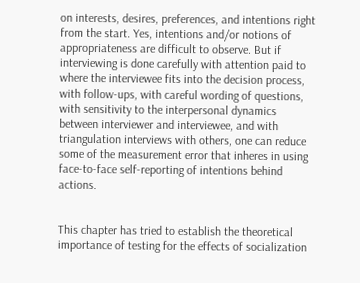on interests, desires, preferences, and intentions right from the start. Yes, intentions and/or notions of appropriateness are difficult to observe. But if interviewing is done carefully with attention paid to where the interviewee fits into the decision process, with follow-ups, with careful wording of questions, with sensitivity to the interpersonal dynamics between interviewer and interviewee, and with triangulation interviews with others, one can reduce some of the measurement error that inheres in using face-to-face self-reporting of intentions behind actions.


This chapter has tried to establish the theoretical importance of testing for the effects of socialization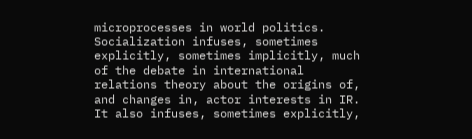microprocesses in world politics. Socialization infuses, sometimes explicitly, sometimes implicitly, much of the debate in international relations theory about the origins of, and changes in, actor interests in IR. It also infuses, sometimes explicitly,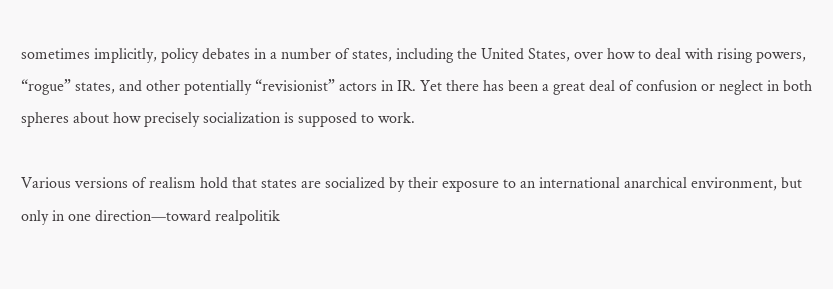sometimes implicitly, policy debates in a number of states, including the United States, over how to deal with rising powers, “rogue” states, and other potentially “revisionist” actors in IR. Yet there has been a great deal of confusion or neglect in both spheres about how precisely socialization is supposed to work.

Various versions of realism hold that states are socialized by their exposure to an international anarchical environment, but only in one direction—toward realpolitik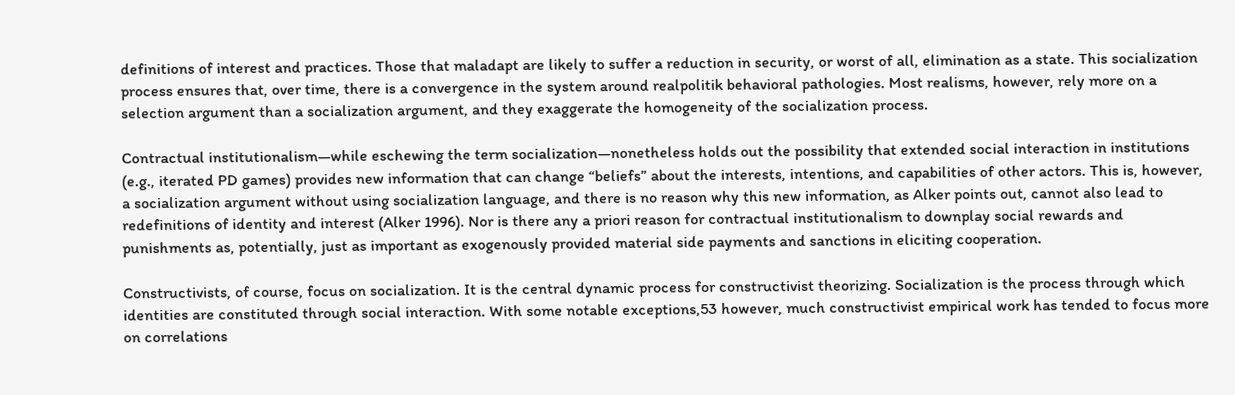definitions of interest and practices. Those that maladapt are likely to suffer a reduction in security, or worst of all, elimination as a state. This socialization process ensures that, over time, there is a convergence in the system around realpolitik behavioral pathologies. Most realisms, however, rely more on a selection argument than a socialization argument, and they exaggerate the homogeneity of the socialization process.

Contractual institutionalism—while eschewing the term socialization—nonetheless holds out the possibility that extended social interaction in institutions (e.g., iterated PD games) provides new information that can change “beliefs” about the interests, intentions, and capabilities of other actors. This is, however, a socialization argument without using socialization language, and there is no reason why this new information, as Alker points out, cannot also lead to redefinitions of identity and interest (Alker 1996). Nor is there any a priori reason for contractual institutionalism to downplay social rewards and punishments as, potentially, just as important as exogenously provided material side payments and sanctions in eliciting cooperation.

Constructivists, of course, focus on socialization. It is the central dynamic process for constructivist theorizing. Socialization is the process through which identities are constituted through social interaction. With some notable exceptions,53 however, much constructivist empirical work has tended to focus more on correlations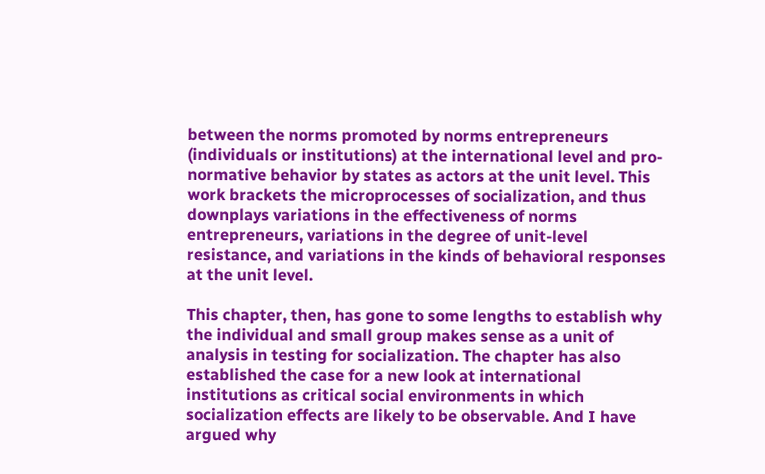between the norms promoted by norms entrepreneurs (individuals or institutions) at the international level and pro-normative behavior by states as actors at the unit level. This work brackets the microprocesses of socialization, and thus downplays variations in the effectiveness of norms entrepreneurs, variations in the degree of unit-level resistance, and variations in the kinds of behavioral responses at the unit level.

This chapter, then, has gone to some lengths to establish why the individual and small group makes sense as a unit of analysis in testing for socialization. The chapter has also established the case for a new look at international institutions as critical social environments in which socialization effects are likely to be observable. And I have argued why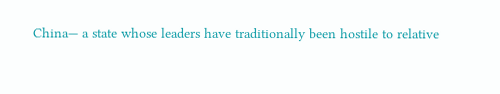China— a state whose leaders have traditionally been hostile to relative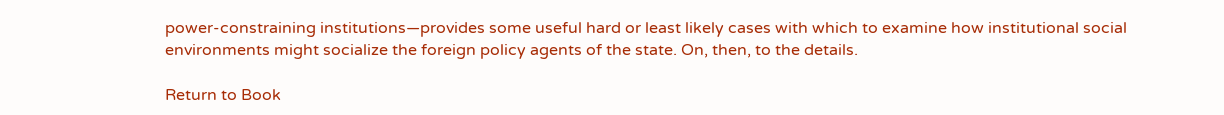power-constraining institutions—provides some useful hard or least likely cases with which to examine how institutional social environments might socialize the foreign policy agents of the state. On, then, to the details.

Return to Book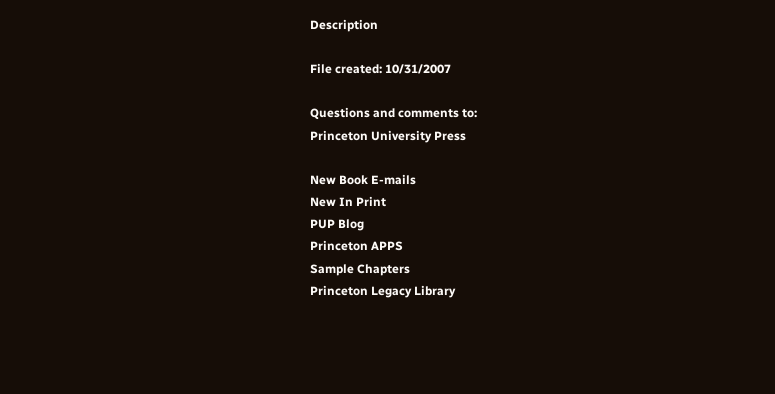Description

File created: 10/31/2007

Questions and comments to:
Princeton University Press

New Book E-mails
New In Print
PUP Blog
Princeton APPS
Sample Chapters
Princeton Legacy Library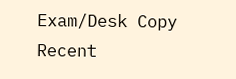Exam/Desk Copy
Recent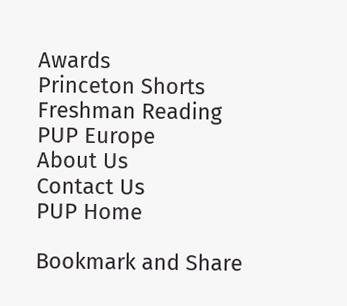Awards
Princeton Shorts
Freshman Reading
PUP Europe
About Us
Contact Us
PUP Home

Bookmark and Share